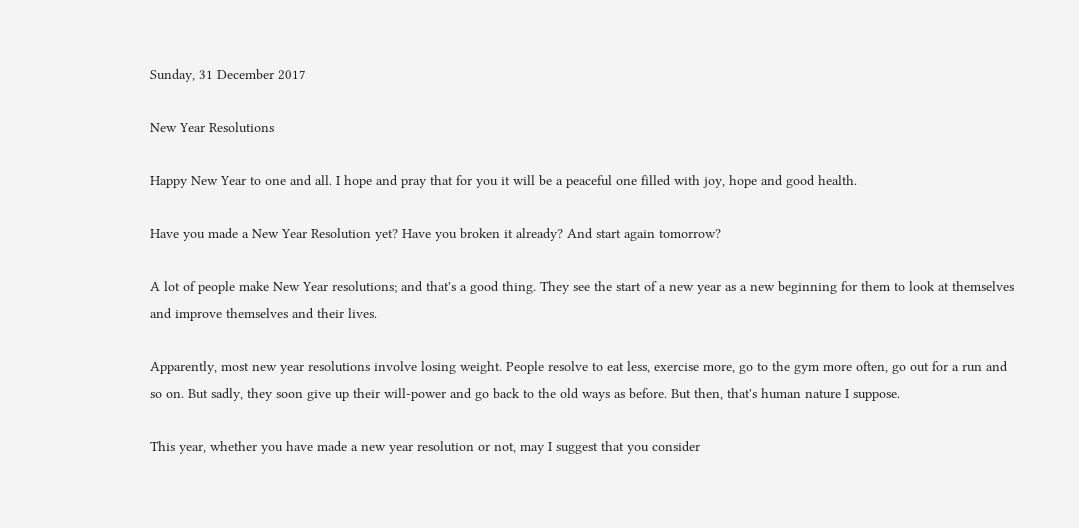Sunday, 31 December 2017

New Year Resolutions

Happy New Year to one and all. I hope and pray that for you it will be a peaceful one filled with joy, hope and good health.

Have you made a New Year Resolution yet? Have you broken it already? And start again tomorrow?

A lot of people make New Year resolutions; and that's a good thing. They see the start of a new year as a new beginning for them to look at themselves and improve themselves and their lives.

Apparently, most new year resolutions involve losing weight. People resolve to eat less, exercise more, go to the gym more often, go out for a run and so on. But sadly, they soon give up their will-power and go back to the old ways as before. But then, that's human nature I suppose.

This year, whether you have made a new year resolution or not, may I suggest that you consider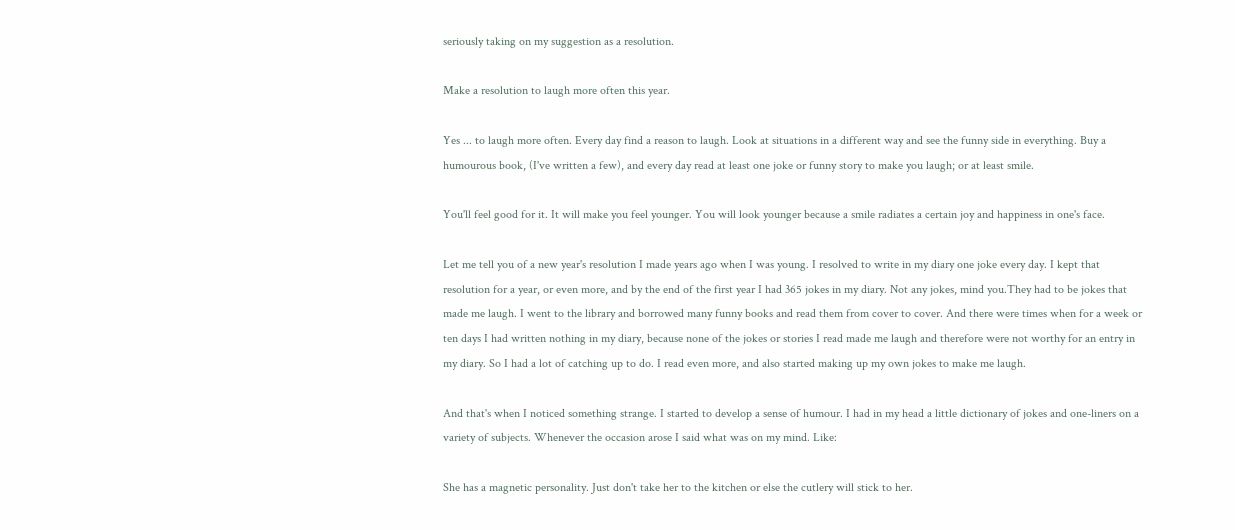seriously taking on my suggestion as a resolution.

Make a resolution to laugh more often this year.

Yes ... to laugh more often. Every day find a reason to laugh. Look at situations in a different way and see the funny side in everything. Buy a humourous book, (I've written a few), and every day read at least one joke or funny story to make you laugh; or at least smile.

You'll feel good for it. It will make you feel younger. You will look younger because a smile radiates a certain joy and happiness in one's face.

Let me tell you of a new year's resolution I made years ago when I was young. I resolved to write in my diary one joke every day. I kept that resolution for a year, or even more, and by the end of the first year I had 365 jokes in my diary. Not any jokes, mind you.They had to be jokes that made me laugh. I went to the library and borrowed many funny books and read them from cover to cover. And there were times when for a week or ten days I had written nothing in my diary, because none of the jokes or stories I read made me laugh and therefore were not worthy for an entry in my diary. So I had a lot of catching up to do. I read even more, and also started making up my own jokes to make me laugh.

And that's when I noticed something strange. I started to develop a sense of humour. I had in my head a little dictionary of jokes and one-liners on a variety of subjects. Whenever the occasion arose I said what was on my mind. Like:

She has a magnetic personality. Just don't take her to the kitchen or else the cutlery will stick to her.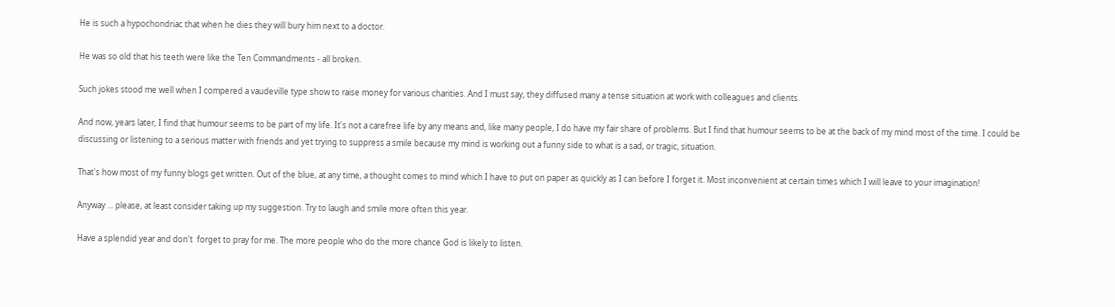He is such a hypochondriac that when he dies they will bury him next to a doctor.

He was so old that his teeth were like the Ten Commandments - all broken.

Such jokes stood me well when I compered a vaudeville type show to raise money for various charities. And I must say, they diffused many a tense situation at work with colleagues and clients.

And now, years later, I find that humour seems to be part of my life. It's not a carefree life by any means and, like many people, I do have my fair share of problems. But I find that humour seems to be at the back of my mind most of the time. I could be discussing or listening to a serious matter with friends and yet trying to suppress a smile because my mind is working out a funny side to what is a sad, or tragic, situation.

That's how most of my funny blogs get written. Out of the blue, at any time, a thought comes to mind which I have to put on paper as quickly as I can before I forget it. Most inconvenient at certain times which I will leave to your imagination!

Anyway ... please, at least consider taking up my suggestion. Try to laugh and smile more often this year.

Have a splendid year and don't  forget to pray for me. The more people who do the more chance God is likely to listen.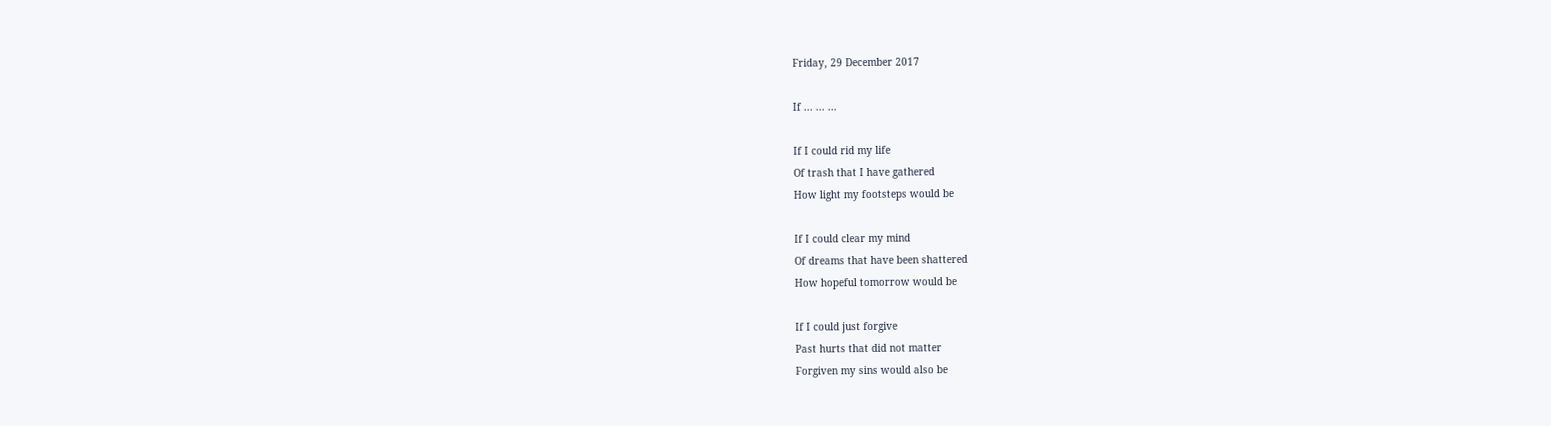Friday, 29 December 2017

If ... ... ...

If I could rid my life
Of trash that I have gathered
How light my footsteps would be

If I could clear my mind
Of dreams that have been shattered
How hopeful tomorrow would be

If I could just forgive
Past hurts that did not matter
Forgiven my sins would also be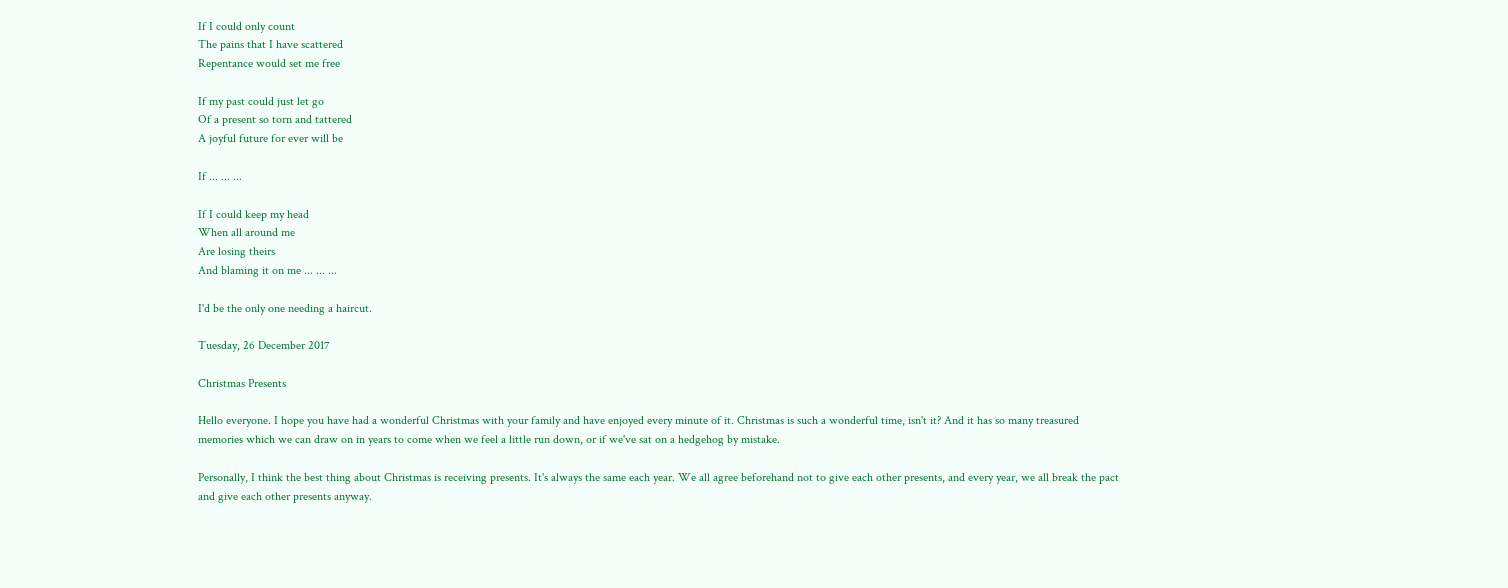If I could only count
The pains that I have scattered
Repentance would set me free

If my past could just let go
Of a present so torn and tattered
A joyful future for ever will be

If ... ... ...

If I could keep my head
When all around me
Are losing theirs
And blaming it on me ... ... ...

I'd be the only one needing a haircut.

Tuesday, 26 December 2017

Christmas Presents

Hello everyone. I hope you have had a wonderful Christmas with your family and have enjoyed every minute of it. Christmas is such a wonderful time, isn't it? And it has so many treasured memories which we can draw on in years to come when we feel a little run down, or if we've sat on a hedgehog by mistake.

Personally, I think the best thing about Christmas is receiving presents. It's always the same each year. We all agree beforehand not to give each other presents, and every year, we all break the pact and give each other presents anyway.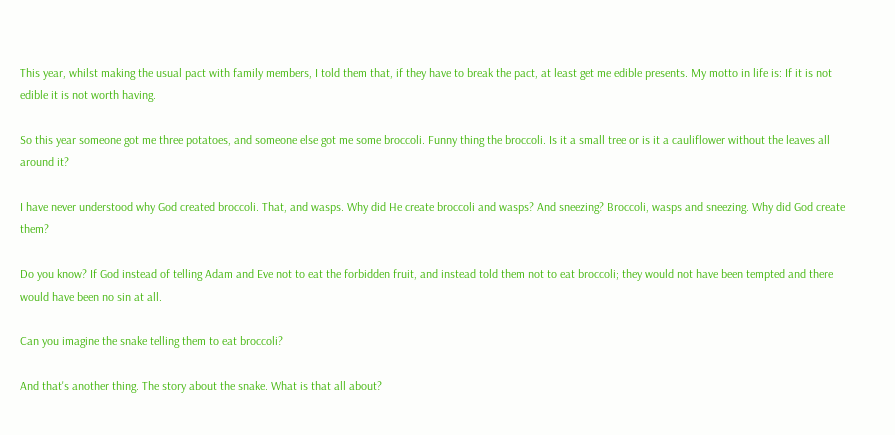This year, whilst making the usual pact with family members, I told them that, if they have to break the pact, at least get me edible presents. My motto in life is: If it is not edible it is not worth having.

So this year someone got me three potatoes, and someone else got me some broccoli. Funny thing the broccoli. Is it a small tree or is it a cauliflower without the leaves all around it?

I have never understood why God created broccoli. That, and wasps. Why did He create broccoli and wasps? And sneezing? Broccoli, wasps and sneezing. Why did God create them?

Do you know? If God instead of telling Adam and Eve not to eat the forbidden fruit, and instead told them not to eat broccoli; they would not have been tempted and there would have been no sin at all.

Can you imagine the snake telling them to eat broccoli?

And that's another thing. The story about the snake. What is that all about?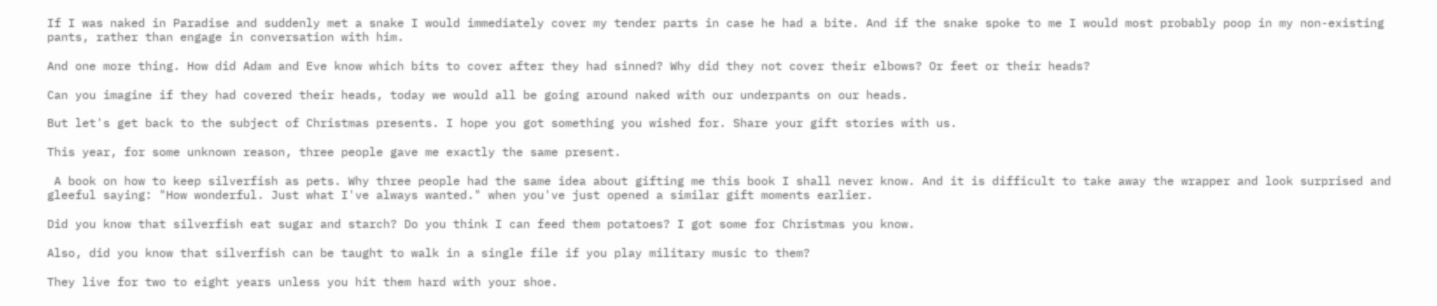If I was naked in Paradise and suddenly met a snake I would immediately cover my tender parts in case he had a bite. And if the snake spoke to me I would most probably poop in my non-existing pants, rather than engage in conversation with him.

And one more thing. How did Adam and Eve know which bits to cover after they had sinned? Why did they not cover their elbows? Or feet or their heads?

Can you imagine if they had covered their heads, today we would all be going around naked with our underpants on our heads.

But let's get back to the subject of Christmas presents. I hope you got something you wished for. Share your gift stories with us.

This year, for some unknown reason, three people gave me exactly the same present.

 A book on how to keep silverfish as pets. Why three people had the same idea about gifting me this book I shall never know. And it is difficult to take away the wrapper and look surprised and gleeful saying: "How wonderful. Just what I've always wanted." when you've just opened a similar gift moments earlier.

Did you know that silverfish eat sugar and starch? Do you think I can feed them potatoes? I got some for Christmas you know.

Also, did you know that silverfish can be taught to walk in a single file if you play military music to them?

They live for two to eight years unless you hit them hard with your shoe.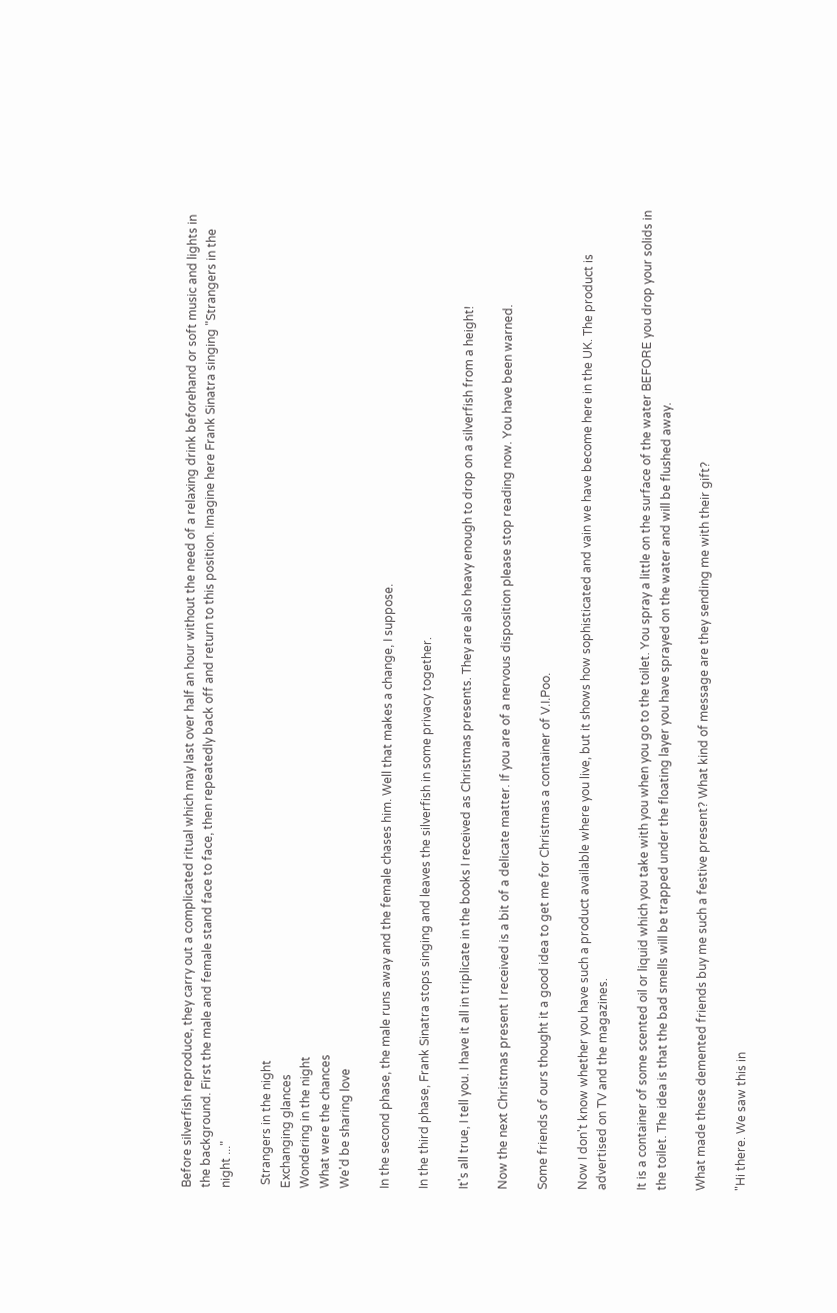Before silverfish reproduce, they carry out a complicated ritual which may last over half an hour without the need of a relaxing drink beforehand or soft music and lights in the background. First the male and female stand face to face, then repeatedly back off and return to this position. Imagine here Frank Sinatra singing "Strangers in the night ..."

 Strangers in the night
Exchanging glances
Wondering in the night
What were the chances
We'd be sharing love

In the second phase, the male runs away and the female chases him. Well that makes a change, I suppose.

In the third phase, Frank Sinatra stops singing and leaves the silverfish in some privacy together.

It's all true, I tell you. I have it all in triplicate in the books I received as Christmas presents. They are also heavy enough to drop on a silverfish from a height!

Now the next Christmas present I received is a bit of a delicate matter. If you are of a nervous disposition please stop reading now. You have been warned.

Some friends of ours thought it a good idea to get me for Christmas a container of V.I.Poo.

Now I don't know whether you have such a product available where you live, but it shows how sophisticated and vain we have become here in the UK. The product is advertised on TV and the magazines.

It is a container of some scented oil or liquid which you take with you when you go to the toilet. You spray a little on the surface of the water BEFORE you drop your solids in the toilet. The idea is that the bad smells will be trapped under the floating layer you have sprayed on the water and will be flushed away.

What made these demented friends buy me such a festive present? What kind of message are they sending me with their gift?

"Hi there. We saw this in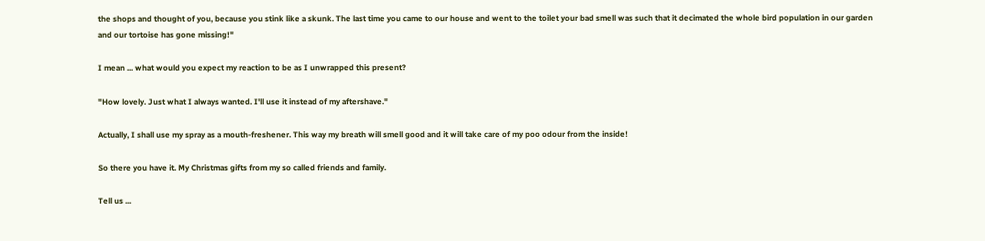the shops and thought of you, because you stink like a skunk. The last time you came to our house and went to the toilet your bad smell was such that it decimated the whole bird population in our garden and our tortoise has gone missing!"

I mean ... what would you expect my reaction to be as I unwrapped this present?

"How lovely. Just what I always wanted. I'll use it instead of my aftershave."

Actually, I shall use my spray as a mouth-freshener. This way my breath will smell good and it will take care of my poo odour from the inside!

So there you have it. My Christmas gifts from my so called friends and family.

Tell us ...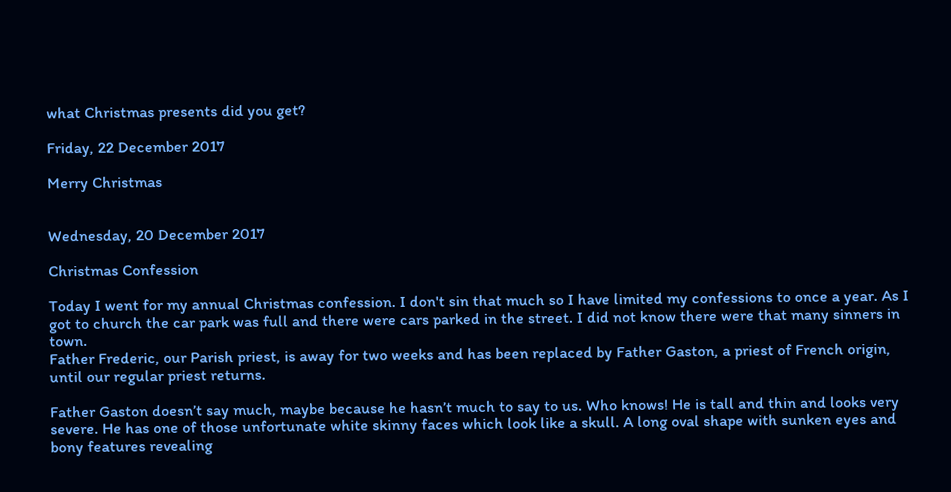what Christmas presents did you get?

Friday, 22 December 2017

Merry Christmas


Wednesday, 20 December 2017

Christmas Confession

Today I went for my annual Christmas confession. I don't sin that much so I have limited my confessions to once a year. As I got to church the car park was full and there were cars parked in the street. I did not know there were that many sinners in town.
Father Frederic, our Parish priest, is away for two weeks and has been replaced by Father Gaston, a priest of French origin, until our regular priest returns.

Father Gaston doesn’t say much, maybe because he hasn’t much to say to us. Who knows! He is tall and thin and looks very severe. He has one of those unfortunate white skinny faces which look like a skull. A long oval shape with sunken eyes and bony features revealing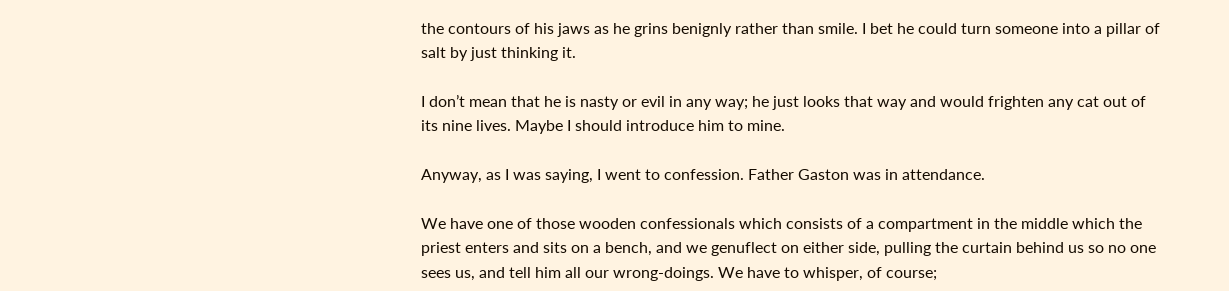the contours of his jaws as he grins benignly rather than smile. I bet he could turn someone into a pillar of salt by just thinking it.

I don’t mean that he is nasty or evil in any way; he just looks that way and would frighten any cat out of its nine lives. Maybe I should introduce him to mine.

Anyway, as I was saying, I went to confession. Father Gaston was in attendance.

We have one of those wooden confessionals which consists of a compartment in the middle which the priest enters and sits on a bench, and we genuflect on either side, pulling the curtain behind us so no one sees us, and tell him all our wrong-doings. We have to whisper, of course;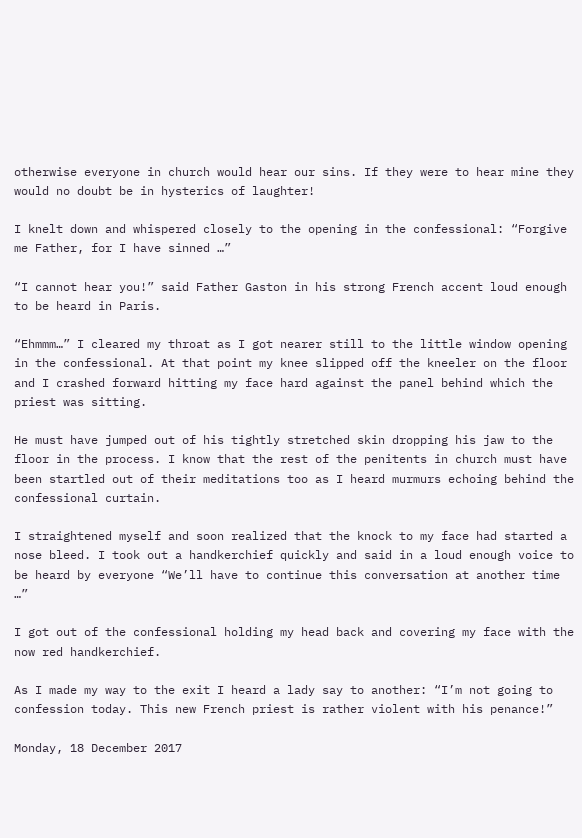otherwise everyone in church would hear our sins. If they were to hear mine they would no doubt be in hysterics of laughter!

I knelt down and whispered closely to the opening in the confessional: “Forgive me Father, for I have sinned …”

“I cannot hear you!” said Father Gaston in his strong French accent loud enough to be heard in Paris.

“Ehmmm…” I cleared my throat as I got nearer still to the little window opening in the confessional. At that point my knee slipped off the kneeler on the floor and I crashed forward hitting my face hard against the panel behind which the priest was sitting.

He must have jumped out of his tightly stretched skin dropping his jaw to the floor in the process. I know that the rest of the penitents in church must have been startled out of their meditations too as I heard murmurs echoing behind the confessional curtain.

I straightened myself and soon realized that the knock to my face had started a nose bleed. I took out a handkerchief quickly and said in a loud enough voice to be heard by everyone “We’ll have to continue this conversation at another time …”

I got out of the confessional holding my head back and covering my face with the now red handkerchief.

As I made my way to the exit I heard a lady say to another: “I’m not going to confession today. This new French priest is rather violent with his penance!”

Monday, 18 December 2017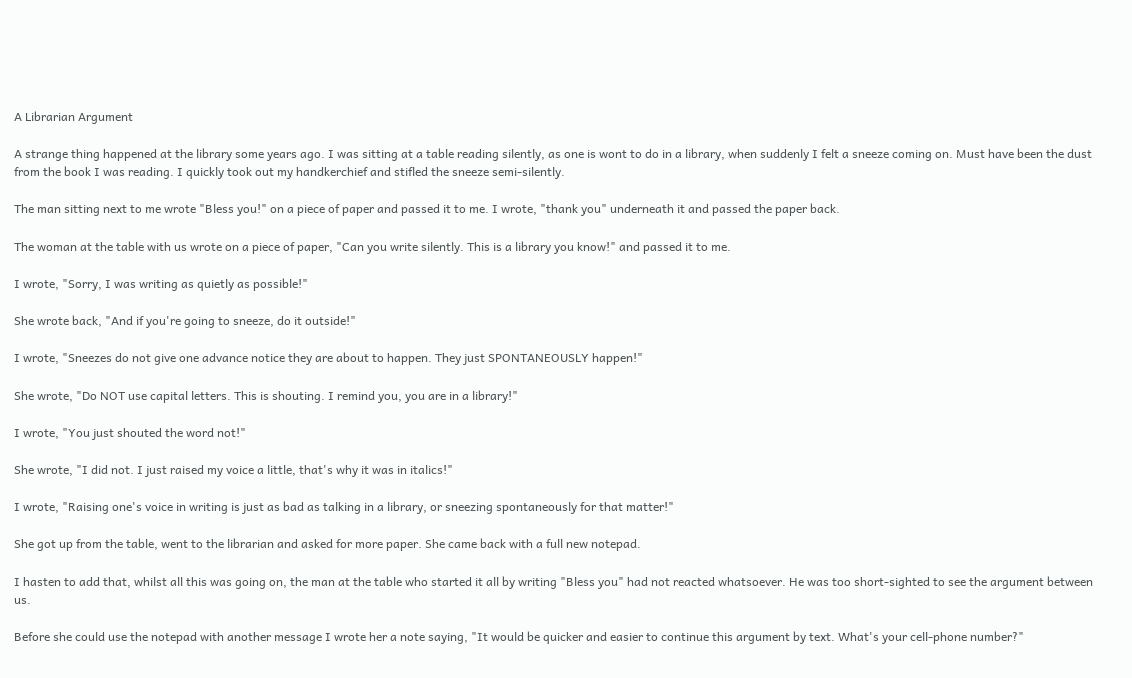A Librarian Argument

A strange thing happened at the library some years ago. I was sitting at a table reading silently, as one is wont to do in a library, when suddenly I felt a sneeze coming on. Must have been the dust from the book I was reading. I quickly took out my handkerchief and stifled the sneeze semi-silently.

The man sitting next to me wrote "Bless you!" on a piece of paper and passed it to me. I wrote, "thank you" underneath it and passed the paper back.

The woman at the table with us wrote on a piece of paper, "Can you write silently. This is a library you know!" and passed it to me.

I wrote, "Sorry, I was writing as quietly as possible!"

She wrote back, "And if you're going to sneeze, do it outside!"

I wrote, "Sneezes do not give one advance notice they are about to happen. They just SPONTANEOUSLY happen!"

She wrote, "Do NOT use capital letters. This is shouting. I remind you, you are in a library!"

I wrote, "You just shouted the word not!"

She wrote, "I did not. I just raised my voice a little, that's why it was in italics!"

I wrote, "Raising one's voice in writing is just as bad as talking in a library, or sneezing spontaneously for that matter!"

She got up from the table, went to the librarian and asked for more paper. She came back with a full new notepad.

I hasten to add that, whilst all this was going on, the man at the table who started it all by writing "Bless you" had not reacted whatsoever. He was too short-sighted to see the argument between us.

Before she could use the notepad with another message I wrote her a note saying, "It would be quicker and easier to continue this argument by text. What's your cell-phone number?"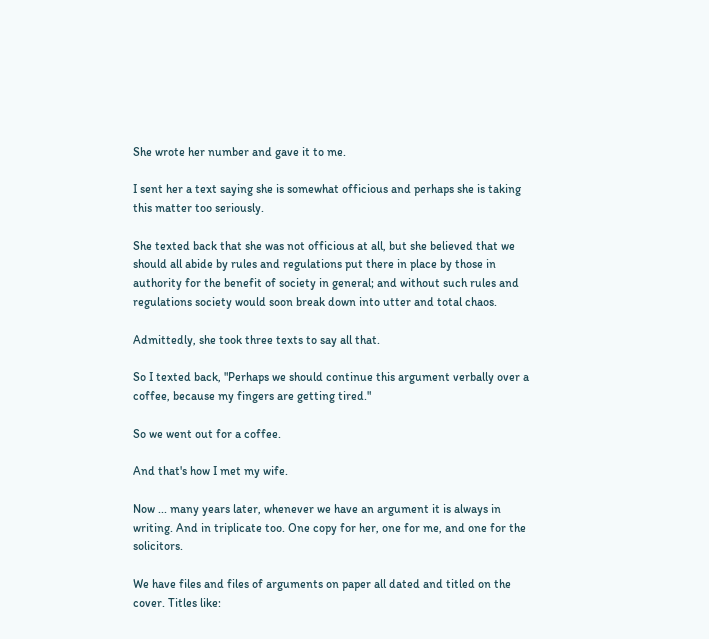She wrote her number and gave it to me.

I sent her a text saying she is somewhat officious and perhaps she is taking this matter too seriously.

She texted back that she was not officious at all, but she believed that we should all abide by rules and regulations put there in place by those in authority for the benefit of society in general; and without such rules and regulations society would soon break down into utter and total chaos.

Admittedly, she took three texts to say all that.

So I texted back, "Perhaps we should continue this argument verbally over a coffee, because my fingers are getting tired."

So we went out for a coffee.

And that's how I met my wife.

Now ... many years later, whenever we have an argument it is always in writing. And in triplicate too. One copy for her, one for me, and one for the solicitors.

We have files and files of arguments on paper all dated and titled on the cover. Titles like: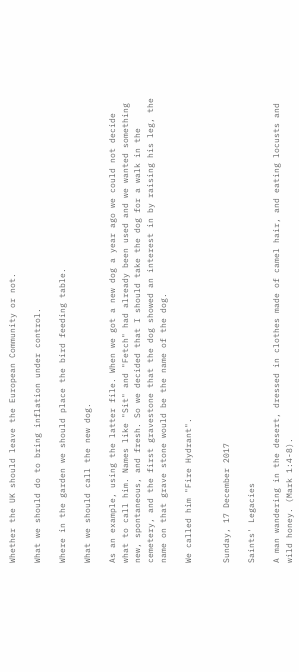Whether the UK should leave the European Community or not.

What we should do to bring inflation under control.

Where in the garden we should place the bird feeding table.

What we should call the new dog.

As an example, using the latter file. When we got a new dog a year ago we could not decide what to call him. Names like "Sit" and "Fetch" had already been used and we wanted something new, spontaneous, and fresh. So we decided that I should take the dog for a walk in the cemetery, and the first gravestone that the dog showed an interest in by raising his leg, the name on that grave stone would be the name of the dog.

We called him "Fire Hydrant".


Sunday, 17 December 2017

Saints' Legacies

A man wandering in the desert, dressed in clothes made of camel hair, and eating locusts and wild honey. (Mark 1:4-8).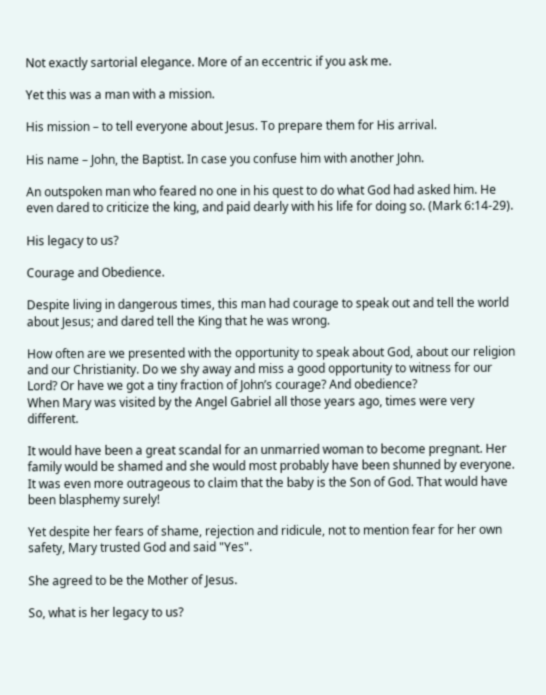Not exactly sartorial elegance. More of an eccentric if you ask me.

Yet this was a man with a mission.

His mission – to tell everyone about Jesus. To prepare them for His arrival.

His name – John, the Baptist. In case you confuse him with another John.

An outspoken man who feared no one in his quest to do what God had asked him. He even dared to criticize the king, and paid dearly with his life for doing so. (Mark 6:14-29).

His legacy to us?

Courage and Obedience.

Despite living in dangerous times, this man had courage to speak out and tell the world about Jesus; and dared tell the King that he was wrong.

How often are we presented with the opportunity to speak about God, about our religion and our Christianity. Do we shy away and miss a good opportunity to witness for our Lord? Or have we got a tiny fraction of John’s courage? And obedience?
When Mary was visited by the Angel Gabriel all those years ago, times were very different.

It would have been a great scandal for an unmarried woman to become pregnant. Her family would be shamed and she would most probably have been shunned by everyone. It was even more outrageous to claim that the baby is the Son of God. That would have been blasphemy surely!

Yet despite her fears of shame, rejection and ridicule, not to mention fear for her own safety, Mary trusted God and said "Yes".

She agreed to be the Mother of Jesus.

So, what is her legacy to us?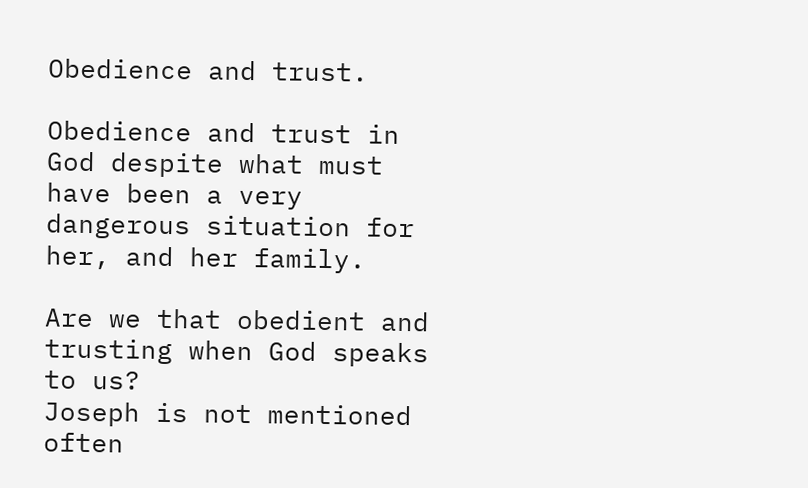Obedience and trust.

Obedience and trust in God despite what must have been a very dangerous situation for her, and her family.

Are we that obedient and trusting when God speaks to us?
Joseph is not mentioned often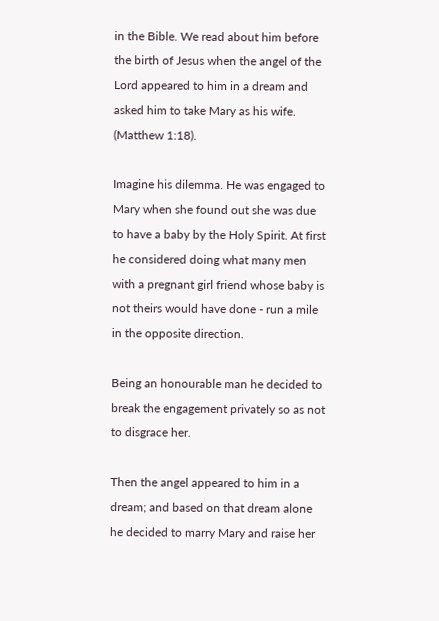in the Bible. We read about him before the birth of Jesus when the angel of the Lord appeared to him in a dream and asked him to take Mary as his wife. (Matthew 1:18).

Imagine his dilemma. He was engaged to Mary when she found out she was due to have a baby by the Holy Spirit. At first he considered doing what many men with a pregnant girl friend whose baby is not theirs would have done - run a mile in the opposite direction.

Being an honourable man he decided to break the engagement privately so as not to disgrace her.

Then the angel appeared to him in a dream; and based on that dream alone he decided to marry Mary and raise her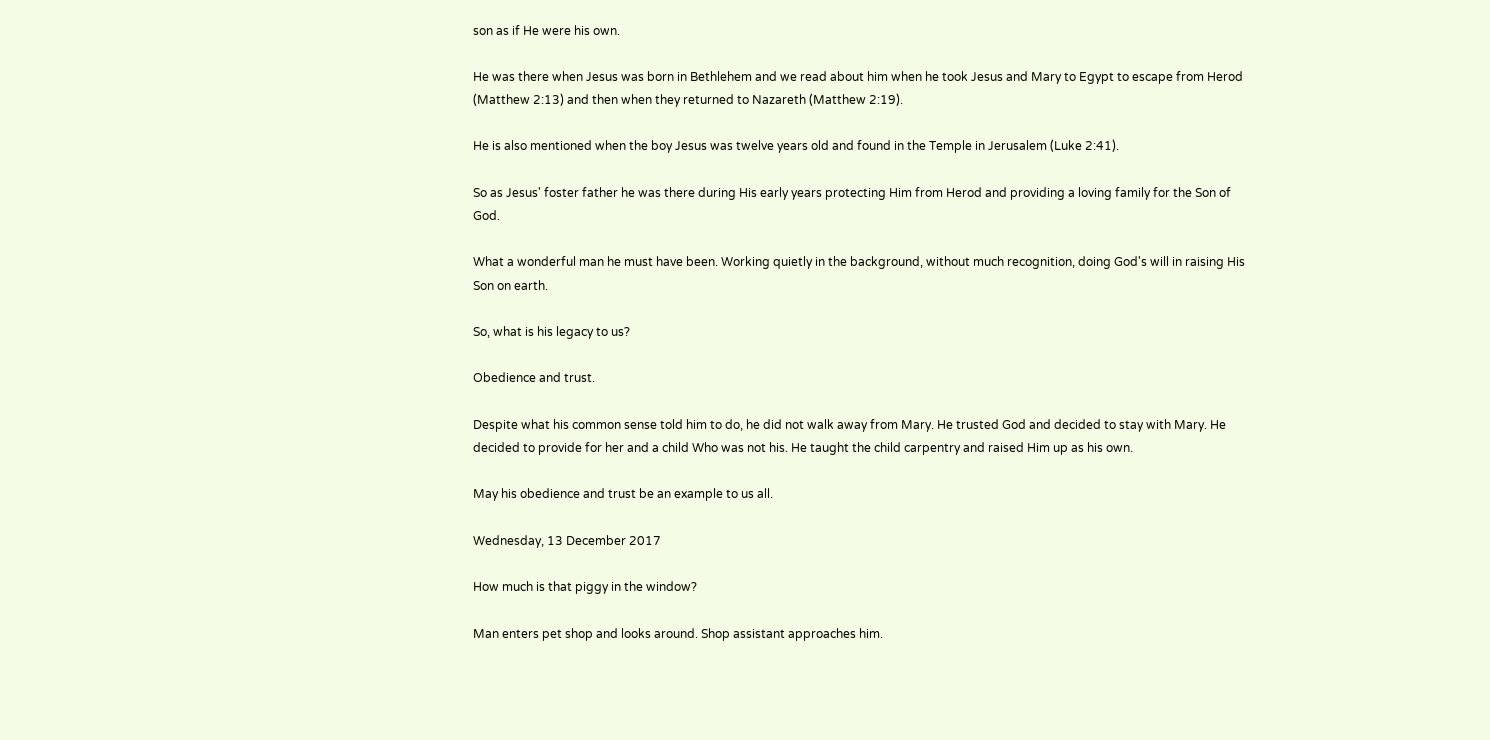son as if He were his own.

He was there when Jesus was born in Bethlehem and we read about him when he took Jesus and Mary to Egypt to escape from Herod (Matthew 2:13) and then when they returned to Nazareth (Matthew 2:19).

He is also mentioned when the boy Jesus was twelve years old and found in the Temple in Jerusalem (Luke 2:41).

So as Jesus' foster father he was there during His early years protecting Him from Herod and providing a loving family for the Son of God.

What a wonderful man he must have been. Working quietly in the background, without much recognition, doing God's will in raising His Son on earth.

So, what is his legacy to us?

Obedience and trust.

Despite what his common sense told him to do, he did not walk away from Mary. He trusted God and decided to stay with Mary. He decided to provide for her and a child Who was not his. He taught the child carpentry and raised Him up as his own.

May his obedience and trust be an example to us all.

Wednesday, 13 December 2017

How much is that piggy in the window?

Man enters pet shop and looks around. Shop assistant approaches him.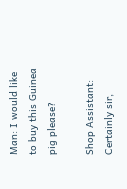Man: I would like to buy this Guinea pig please?

Shop Assistant: Certainly sir,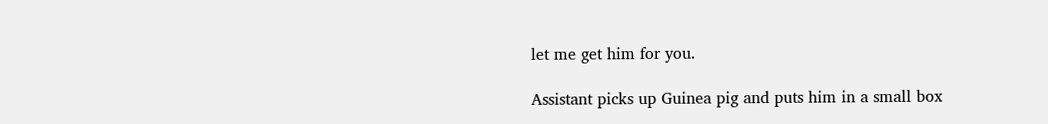let me get him for you.

Assistant picks up Guinea pig and puts him in a small box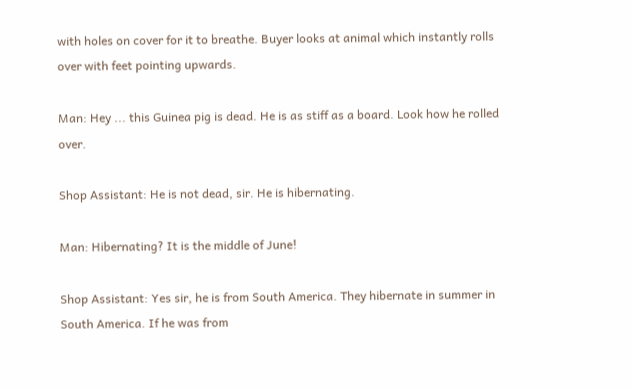with holes on cover for it to breathe. Buyer looks at animal which instantly rolls over with feet pointing upwards.

Man: Hey ... this Guinea pig is dead. He is as stiff as a board. Look how he rolled over.

Shop Assistant: He is not dead, sir. He is hibernating.

Man: Hibernating? It is the middle of June!

Shop Assistant: Yes sir, he is from South America. They hibernate in summer in South America. If he was from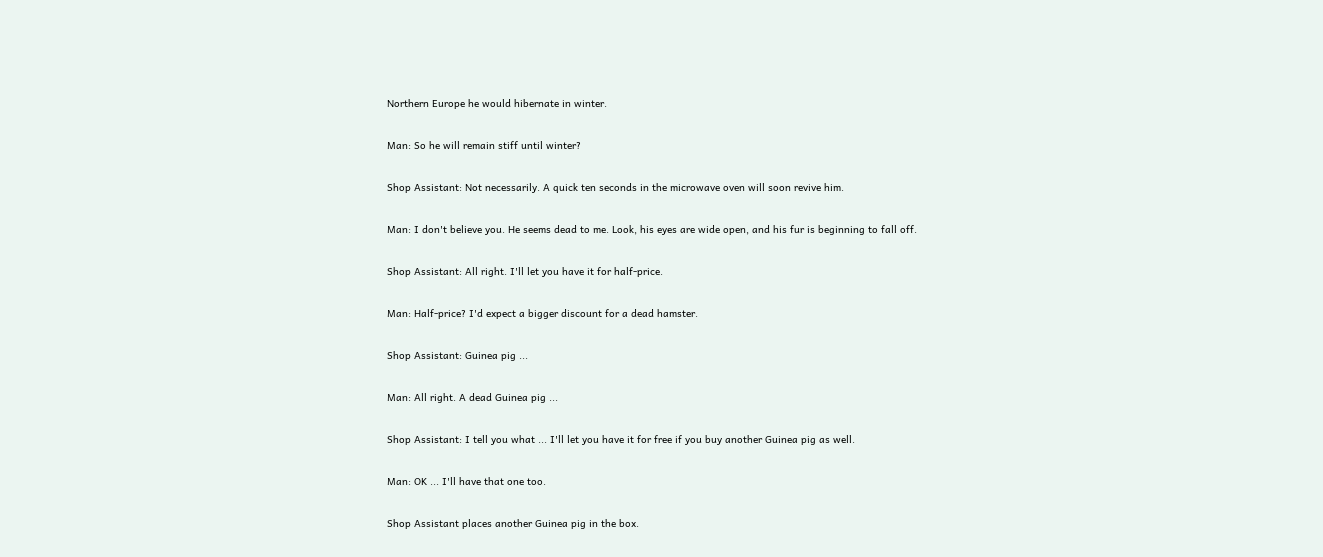Northern Europe he would hibernate in winter.

Man: So he will remain stiff until winter?

Shop Assistant: Not necessarily. A quick ten seconds in the microwave oven will soon revive him.

Man: I don't believe you. He seems dead to me. Look, his eyes are wide open, and his fur is beginning to fall off.

Shop Assistant: All right. I'll let you have it for half-price.

Man: Half-price? I'd expect a bigger discount for a dead hamster.

Shop Assistant: Guinea pig ...

Man: All right. A dead Guinea pig ...

Shop Assistant: I tell you what ... I'll let you have it for free if you buy another Guinea pig as well.

Man: OK ... I'll have that one too.

Shop Assistant places another Guinea pig in the box.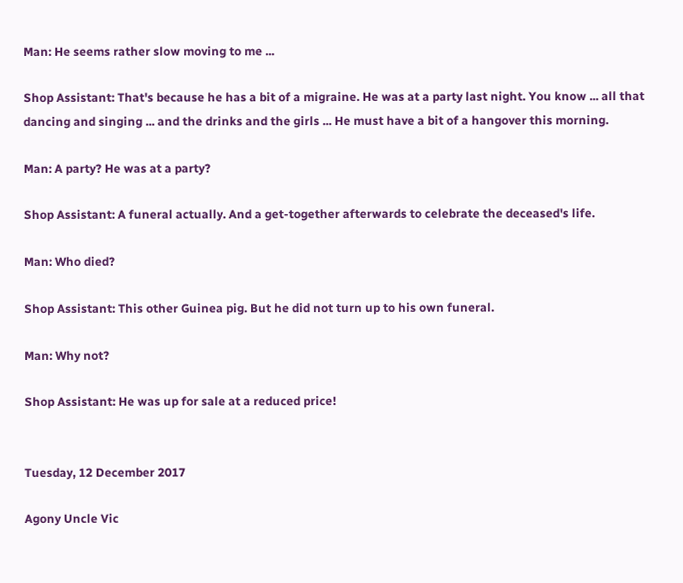Man: He seems rather slow moving to me ...

Shop Assistant: That's because he has a bit of a migraine. He was at a party last night. You know ... all that dancing and singing ... and the drinks and the girls ... He must have a bit of a hangover this morning.

Man: A party? He was at a party?

Shop Assistant: A funeral actually. And a get-together afterwards to celebrate the deceased's life.

Man: Who died?

Shop Assistant: This other Guinea pig. But he did not turn up to his own funeral.

Man: Why not?

Shop Assistant: He was up for sale at a reduced price!


Tuesday, 12 December 2017

Agony Uncle Vic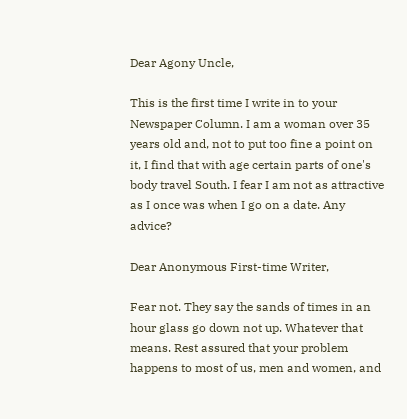Dear Agony Uncle,

This is the first time I write in to your Newspaper Column. I am a woman over 35 years old and, not to put too fine a point on it, I find that with age certain parts of one's body travel South. I fear I am not as attractive as I once was when I go on a date. Any advice?

Dear Anonymous First-time Writer,

Fear not. They say the sands of times in an hour glass go down not up. Whatever that means. Rest assured that your problem happens to most of us, men and women, and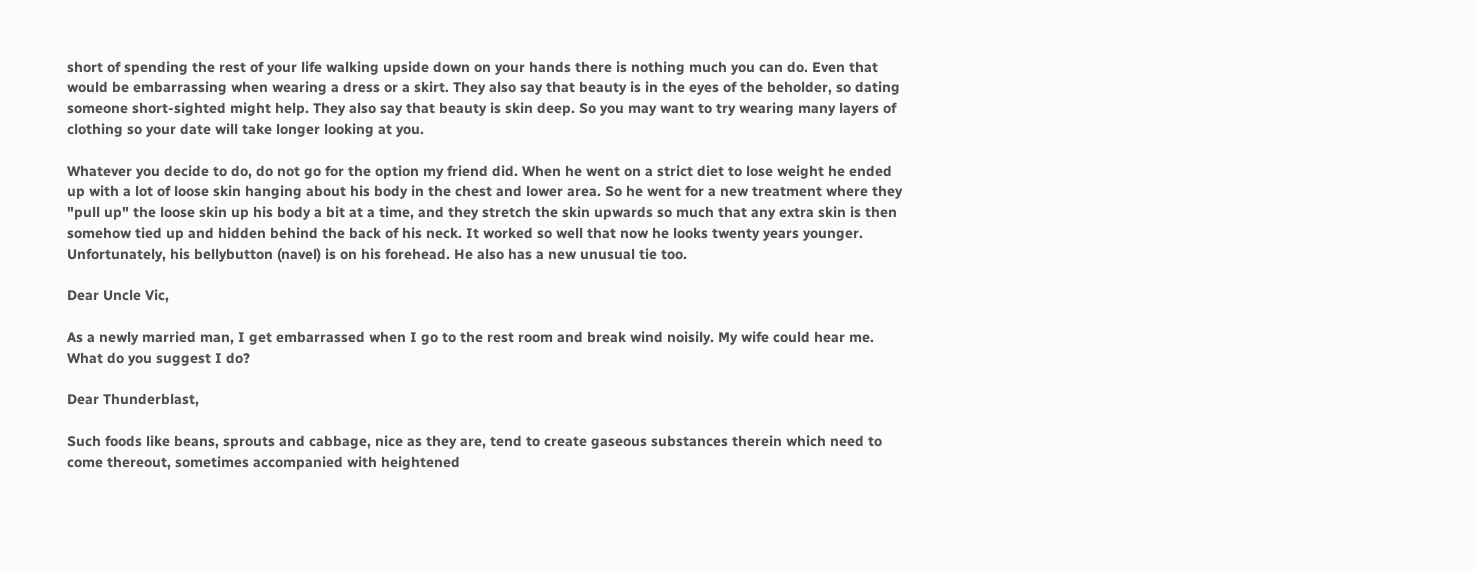short of spending the rest of your life walking upside down on your hands there is nothing much you can do. Even that would be embarrassing when wearing a dress or a skirt. They also say that beauty is in the eyes of the beholder, so dating someone short-sighted might help. They also say that beauty is skin deep. So you may want to try wearing many layers of clothing so your date will take longer looking at you.

Whatever you decide to do, do not go for the option my friend did. When he went on a strict diet to lose weight he ended up with a lot of loose skin hanging about his body in the chest and lower area. So he went for a new treatment where they "pull up" the loose skin up his body a bit at a time, and they stretch the skin upwards so much that any extra skin is then somehow tied up and hidden behind the back of his neck. It worked so well that now he looks twenty years younger. Unfortunately, his bellybutton (navel) is on his forehead. He also has a new unusual tie too.

Dear Uncle Vic,

As a newly married man, I get embarrassed when I go to the rest room and break wind noisily. My wife could hear me. What do you suggest I do?

Dear Thunderblast,

Such foods like beans, sprouts and cabbage, nice as they are, tend to create gaseous substances therein which need to come thereout, sometimes accompanied with heightened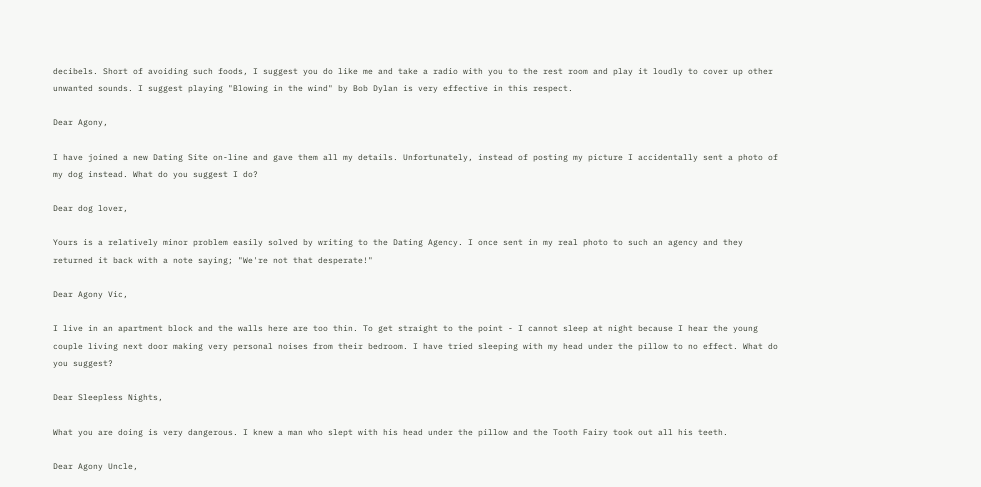decibels. Short of avoiding such foods, I suggest you do like me and take a radio with you to the rest room and play it loudly to cover up other unwanted sounds. I suggest playing "Blowing in the wind" by Bob Dylan is very effective in this respect.

Dear Agony,

I have joined a new Dating Site on-line and gave them all my details. Unfortunately, instead of posting my picture I accidentally sent a photo of my dog instead. What do you suggest I do?

Dear dog lover,

Yours is a relatively minor problem easily solved by writing to the Dating Agency. I once sent in my real photo to such an agency and they returned it back with a note saying; "We're not that desperate!"

Dear Agony Vic,

I live in an apartment block and the walls here are too thin. To get straight to the point - I cannot sleep at night because I hear the young couple living next door making very personal noises from their bedroom. I have tried sleeping with my head under the pillow to no effect. What do you suggest?

Dear Sleepless Nights,

What you are doing is very dangerous. I knew a man who slept with his head under the pillow and the Tooth Fairy took out all his teeth.

Dear Agony Uncle,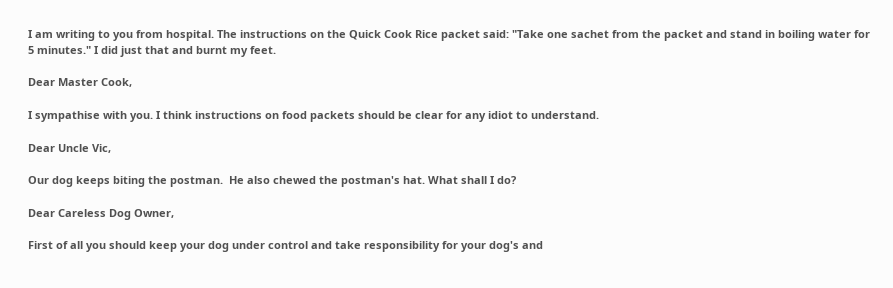I am writing to you from hospital. The instructions on the Quick Cook Rice packet said: "Take one sachet from the packet and stand in boiling water for 5 minutes." I did just that and burnt my feet.

Dear Master Cook,

I sympathise with you. I think instructions on food packets should be clear for any idiot to understand.

Dear Uncle Vic,

Our dog keeps biting the postman.  He also chewed the postman's hat. What shall I do?

Dear Careless Dog Owner,

First of all you should keep your dog under control and take responsibility for your dog's and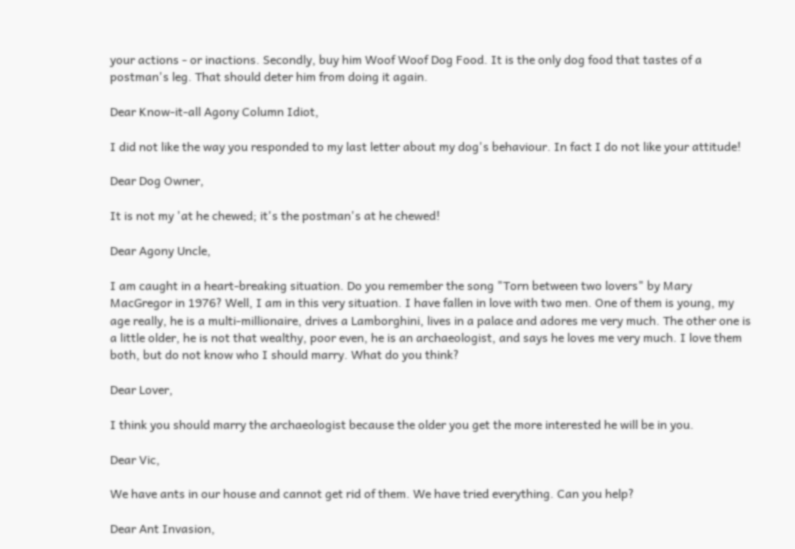your actions - or inactions. Secondly, buy him Woof Woof Dog Food. It is the only dog food that tastes of a postman's leg. That should deter him from doing it again.

Dear Know-it-all Agony Column Idiot,

I did not like the way you responded to my last letter about my dog's behaviour. In fact I do not like your attitude!

Dear Dog Owner,

It is not my 'at he chewed; it's the postman's at he chewed!

Dear Agony Uncle,

I am caught in a heart-breaking situation. Do you remember the song "Torn between two lovers" by Mary MacGregor in 1976? Well, I am in this very situation. I have fallen in love with two men. One of them is young, my age really, he is a multi-millionaire, drives a Lamborghini, lives in a palace and adores me very much. The other one is a little older, he is not that wealthy, poor even, he is an archaeologist, and says he loves me very much. I love them both, but do not know who I should marry. What do you think?

Dear Lover,

I think you should marry the archaeologist because the older you get the more interested he will be in you.

Dear Vic,

We have ants in our house and cannot get rid of them. We have tried everything. Can you help?

Dear Ant Invasion,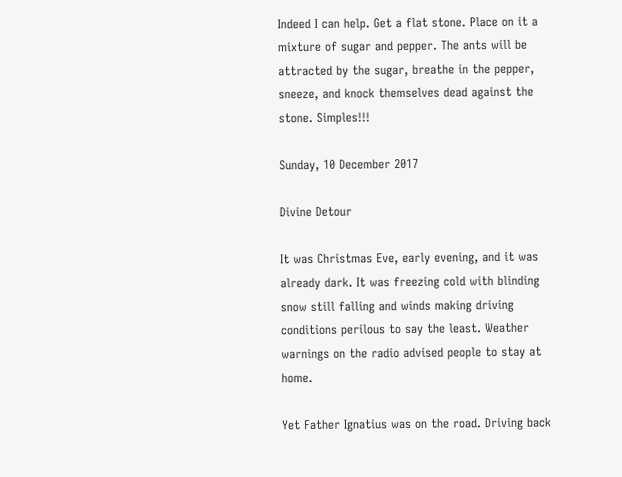Indeed I can help. Get a flat stone. Place on it a mixture of sugar and pepper. The ants will be attracted by the sugar, breathe in the pepper, sneeze, and knock themselves dead against the stone. Simples!!!

Sunday, 10 December 2017

Divine Detour

It was Christmas Eve, early evening, and it was already dark. It was freezing cold with blinding snow still falling and winds making driving conditions perilous to say the least. Weather warnings on the radio advised people to stay at home.

Yet Father Ignatius was on the road. Driving back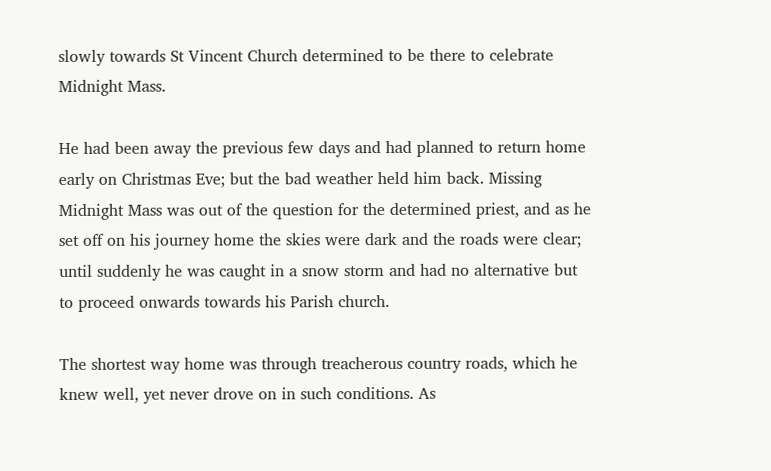slowly towards St Vincent Church determined to be there to celebrate Midnight Mass.

He had been away the previous few days and had planned to return home early on Christmas Eve; but the bad weather held him back. Missing Midnight Mass was out of the question for the determined priest, and as he set off on his journey home the skies were dark and the roads were clear; until suddenly he was caught in a snow storm and had no alternative but to proceed onwards towards his Parish church.

The shortest way home was through treacherous country roads, which he knew well, yet never drove on in such conditions. As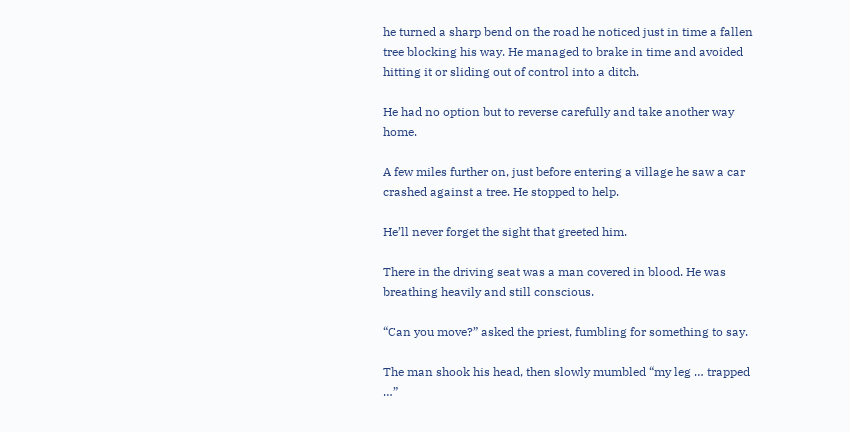he turned a sharp bend on the road he noticed just in time a fallen tree blocking his way. He managed to brake in time and avoided hitting it or sliding out of control into a ditch.

He had no option but to reverse carefully and take another way home.

A few miles further on, just before entering a village he saw a car crashed against a tree. He stopped to help.

He’ll never forget the sight that greeted him.

There in the driving seat was a man covered in blood. He was breathing heavily and still conscious.

“Can you move?” asked the priest, fumbling for something to say.

The man shook his head, then slowly mumbled “my leg … trapped …”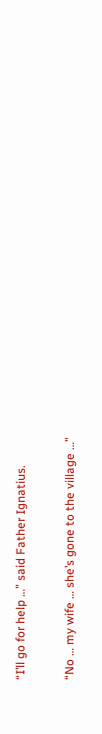“I’ll go for help …” said Father Ignatius.

“No … my wife … she’s gone to the village …”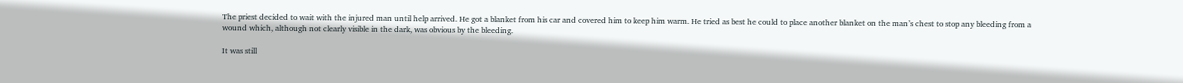The priest decided to wait with the injured man until help arrived. He got a blanket from his car and covered him to keep him warm. He tried as best he could to place another blanket on the man’s chest to stop any bleeding from a wound which, although not clearly visible in the dark, was obvious by the bleeding.

It was still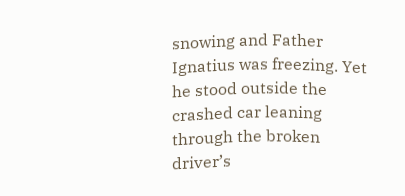snowing and Father Ignatius was freezing. Yet he stood outside the crashed car leaning through the broken driver’s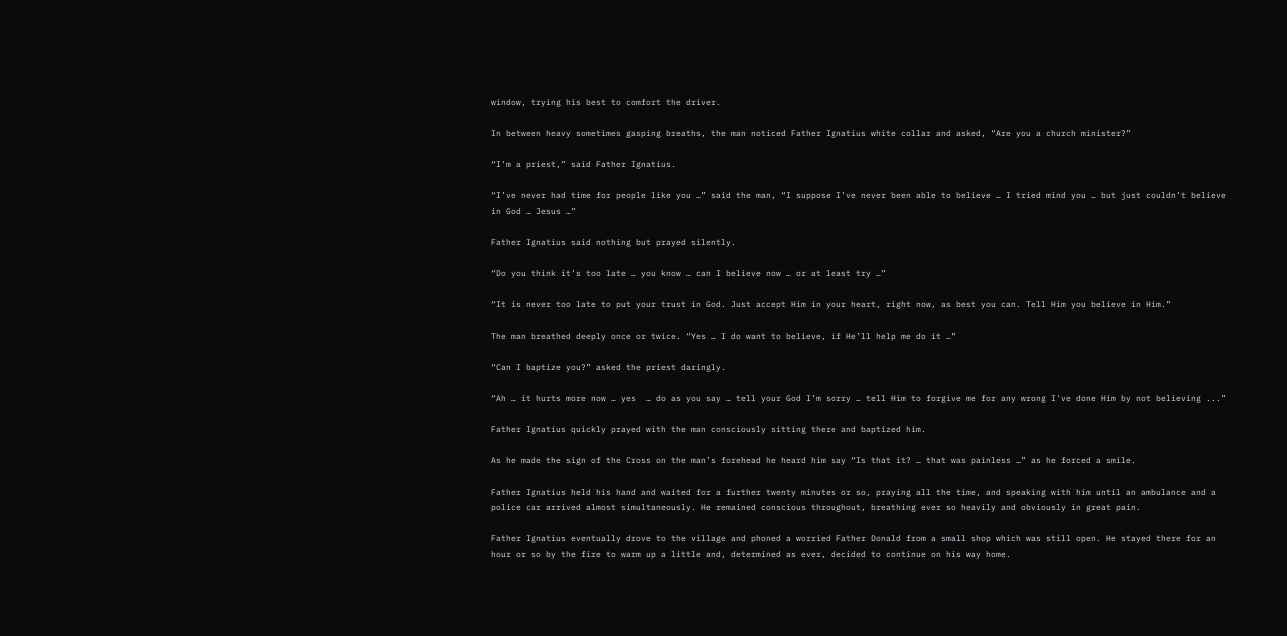window, trying his best to comfort the driver.

In between heavy sometimes gasping breaths, the man noticed Father Ignatius white collar and asked, “Are you a church minister?”

“I’m a priest,” said Father Ignatius.

“I’ve never had time for people like you …” said the man, “I suppose I’ve never been able to believe … I tried mind you … but just couldn’t believe in God … Jesus …”

Father Ignatius said nothing but prayed silently.

“Do you think it’s too late … you know … can I believe now … or at least try …”

“It is never too late to put your trust in God. Just accept Him in your heart, right now, as best you can. Tell Him you believe in Him.”

The man breathed deeply once or twice. “Yes … I do want to believe, if He’ll help me do it …”

“Can I baptize you?” asked the priest daringly.

“Ah … it hurts more now … yes  … do as you say … tell your God I’m sorry … tell Him to forgive me for any wrong I've done Him by not believing ...”

Father Ignatius quickly prayed with the man consciously sitting there and baptized him.

As he made the sign of the Cross on the man’s forehead he heard him say “Is that it? … that was painless …” as he forced a smile.

Father Ignatius held his hand and waited for a further twenty minutes or so, praying all the time, and speaking with him until an ambulance and a police car arrived almost simultaneously. He remained conscious throughout, breathing ever so heavily and obviously in great pain.

Father Ignatius eventually drove to the village and phoned a worried Father Donald from a small shop which was still open. He stayed there for an hour or so by the fire to warm up a little and, determined as ever, decided to continue on his way home.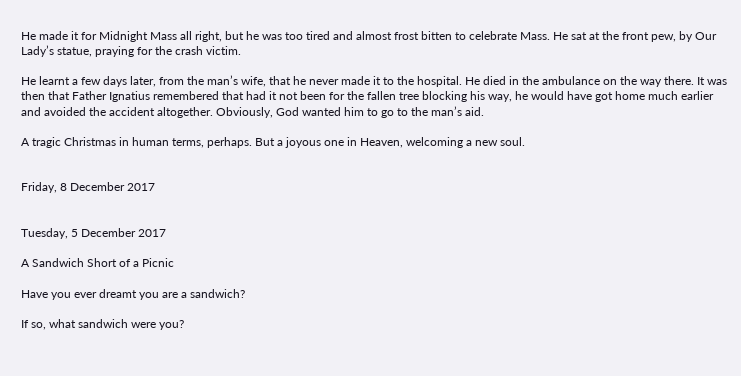He made it for Midnight Mass all right, but he was too tired and almost frost bitten to celebrate Mass. He sat at the front pew, by Our Lady’s statue, praying for the crash victim.

He learnt a few days later, from the man’s wife, that he never made it to the hospital. He died in the ambulance on the way there. It was then that Father Ignatius remembered that had it not been for the fallen tree blocking his way, he would have got home much earlier and avoided the accident altogether. Obviously, God wanted him to go to the man’s aid.

A tragic Christmas in human terms, perhaps. But a joyous one in Heaven, welcoming a new soul.


Friday, 8 December 2017


Tuesday, 5 December 2017

A Sandwich Short of a Picnic

Have you ever dreamt you are a sandwich?

If so, what sandwich were you?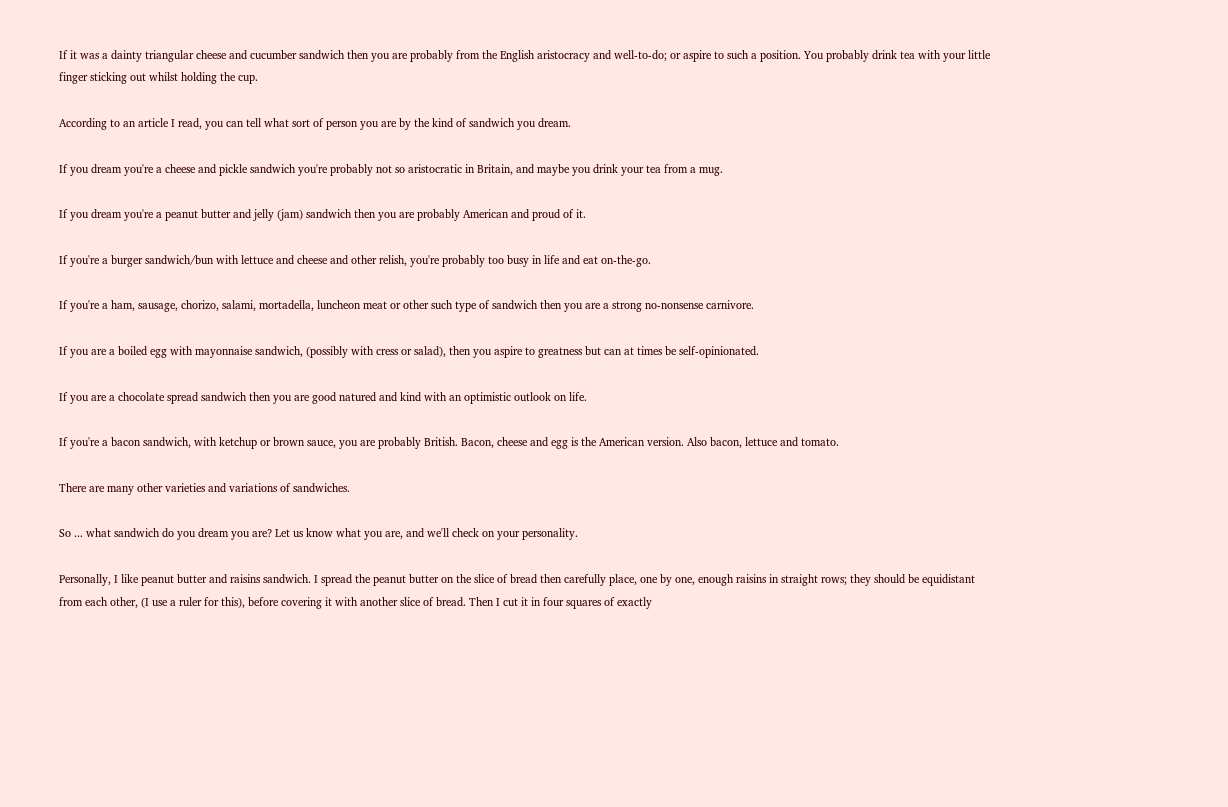If it was a dainty triangular cheese and cucumber sandwich then you are probably from the English aristocracy and well-to-do; or aspire to such a position. You probably drink tea with your little finger sticking out whilst holding the cup.

According to an article I read, you can tell what sort of person you are by the kind of sandwich you dream.

If you dream you're a cheese and pickle sandwich you're probably not so aristocratic in Britain, and maybe you drink your tea from a mug.

If you dream you're a peanut butter and jelly (jam) sandwich then you are probably American and proud of it.

If you're a burger sandwich/bun with lettuce and cheese and other relish, you're probably too busy in life and eat on-the-go.

If you're a ham, sausage, chorizo, salami, mortadella, luncheon meat or other such type of sandwich then you are a strong no-nonsense carnivore.

If you are a boiled egg with mayonnaise sandwich, (possibly with cress or salad), then you aspire to greatness but can at times be self-opinionated.

If you are a chocolate spread sandwich then you are good natured and kind with an optimistic outlook on life.

If you're a bacon sandwich, with ketchup or brown sauce, you are probably British. Bacon, cheese and egg is the American version. Also bacon, lettuce and tomato.

There are many other varieties and variations of sandwiches.

So ... what sandwich do you dream you are? Let us know what you are, and we'll check on your personality.

Personally, I like peanut butter and raisins sandwich. I spread the peanut butter on the slice of bread then carefully place, one by one, enough raisins in straight rows; they should be equidistant from each other, (I use a ruler for this), before covering it with another slice of bread. Then I cut it in four squares of exactly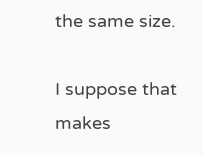the same size.

I suppose that makes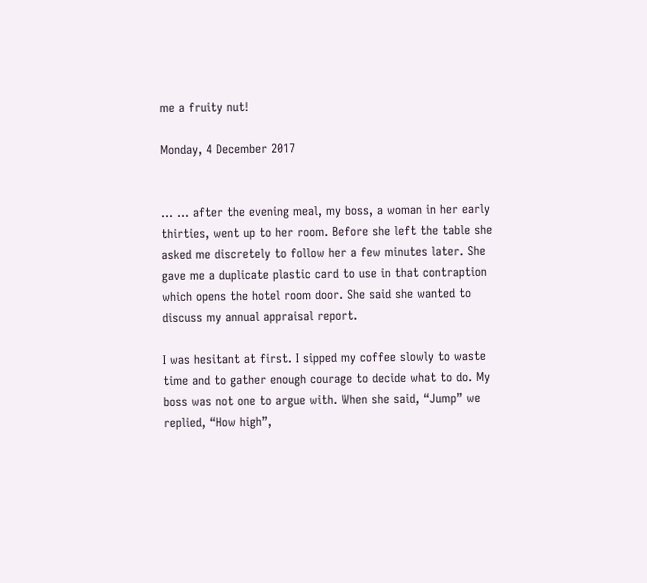me a fruity nut!

Monday, 4 December 2017


... ... after the evening meal, my boss, a woman in her early thirties, went up to her room. Before she left the table she asked me discretely to follow her a few minutes later. She gave me a duplicate plastic card to use in that contraption which opens the hotel room door. She said she wanted to discuss my annual appraisal report.

I was hesitant at first. I sipped my coffee slowly to waste time and to gather enough courage to decide what to do. My boss was not one to argue with. When she said, “Jump” we replied, “How high”,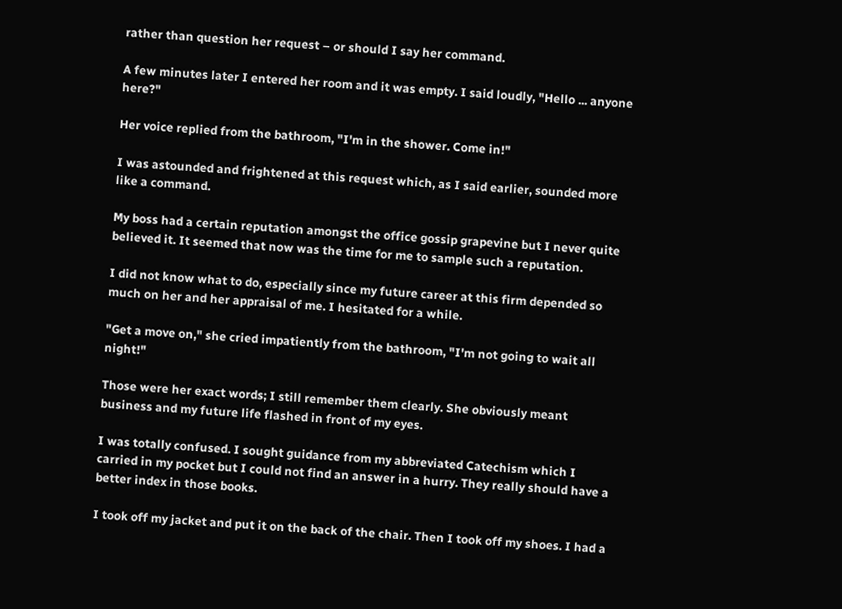rather than question her request – or should I say her command.

A few minutes later I entered her room and it was empty. I said loudly, "Hello ... anyone here?"

Her voice replied from the bathroom, "I'm in the shower. Come in!"

I was astounded and frightened at this request which, as I said earlier, sounded more like a command.

My boss had a certain reputation amongst the office gossip grapevine but I never quite believed it. It seemed that now was the time for me to sample such a reputation.

I did not know what to do, especially since my future career at this firm depended so much on her and her appraisal of me. I hesitated for a while.

"Get a move on," she cried impatiently from the bathroom, "I'm not going to wait all night!"

Those were her exact words; I still remember them clearly. She obviously meant business and my future life flashed in front of my eyes.

I was totally confused. I sought guidance from my abbreviated Catechism which I carried in my pocket but I could not find an answer in a hurry. They really should have a better index in those books.

I took off my jacket and put it on the back of the chair. Then I took off my shoes. I had a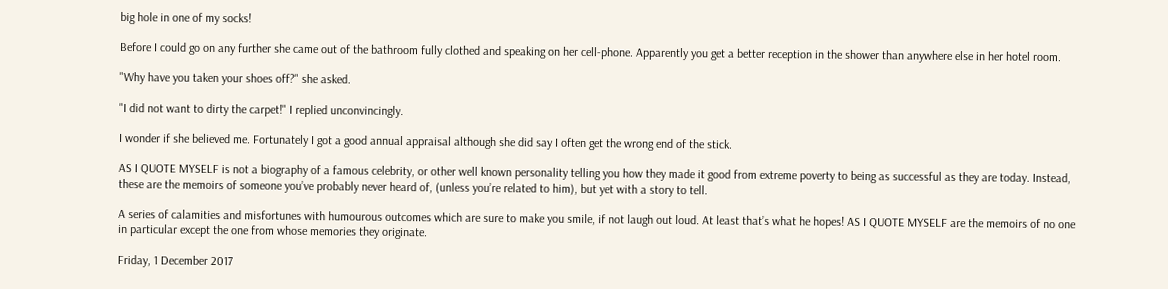big hole in one of my socks!

Before I could go on any further she came out of the bathroom fully clothed and speaking on her cell-phone. Apparently you get a better reception in the shower than anywhere else in her hotel room.

"Why have you taken your shoes off?" she asked.

"I did not want to dirty the carpet!" I replied unconvincingly.

I wonder if she believed me. Fortunately I got a good annual appraisal although she did say I often get the wrong end of the stick.

AS I QUOTE MYSELF is not a biography of a famous celebrity, or other well known personality telling you how they made it good from extreme poverty to being as successful as they are today. Instead, these are the memoirs of someone you’ve probably never heard of, (unless you’re related to him), but yet with a story to tell.

A series of calamities and misfortunes with humourous outcomes which are sure to make you smile, if not laugh out loud. At least that’s what he hopes! AS I QUOTE MYSELF are the memoirs of no one in particular except the one from whose memories they originate.

Friday, 1 December 2017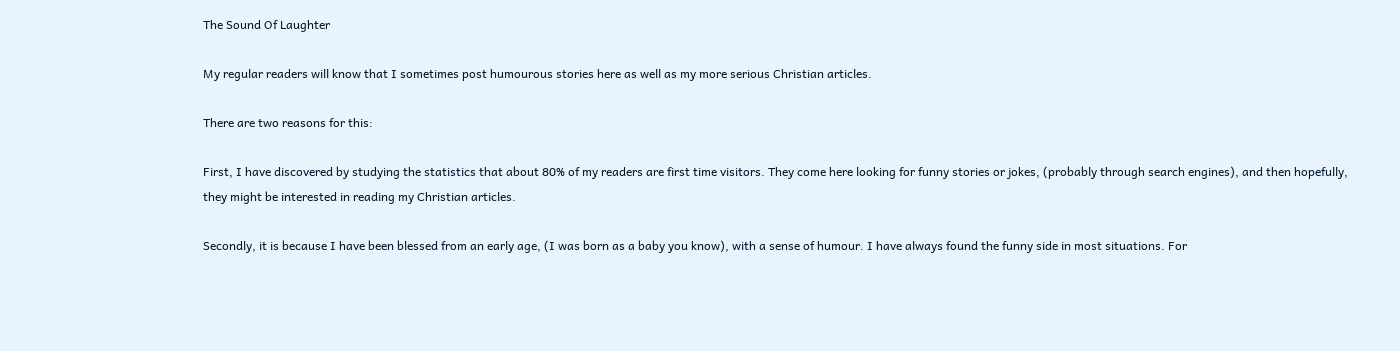The Sound Of Laughter

My regular readers will know that I sometimes post humourous stories here as well as my more serious Christian articles.

There are two reasons for this:

First, I have discovered by studying the statistics that about 80% of my readers are first time visitors. They come here looking for funny stories or jokes, (probably through search engines), and then hopefully, they might be interested in reading my Christian articles.

Secondly, it is because I have been blessed from an early age, (I was born as a baby you know), with a sense of humour. I have always found the funny side in most situations. For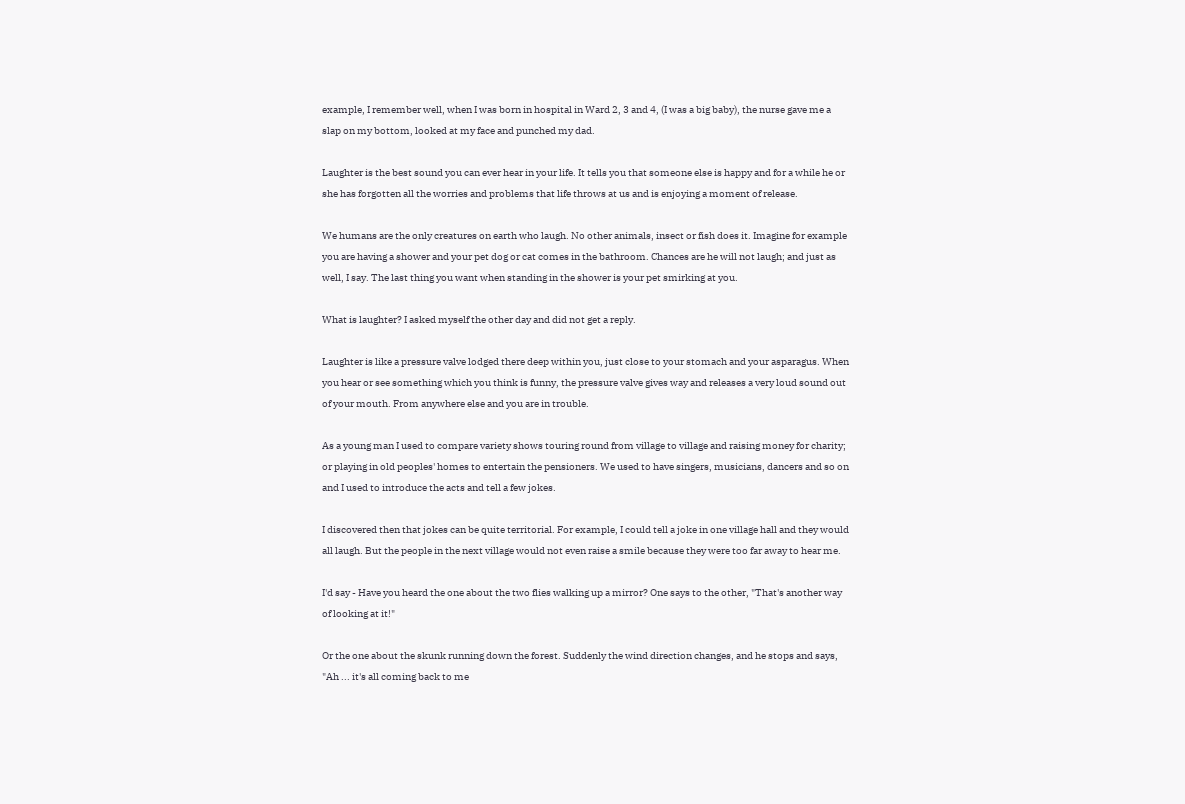example, I remember well, when I was born in hospital in Ward 2, 3 and 4, (I was a big baby), the nurse gave me a slap on my bottom, looked at my face and punched my dad.

Laughter is the best sound you can ever hear in your life. It tells you that someone else is happy and for a while he or she has forgotten all the worries and problems that life throws at us and is enjoying a moment of release.

We humans are the only creatures on earth who laugh. No other animals, insect or fish does it. Imagine for example you are having a shower and your pet dog or cat comes in the bathroom. Chances are he will not laugh; and just as well, I say. The last thing you want when standing in the shower is your pet smirking at you.

What is laughter? I asked myself the other day and did not get a reply.

Laughter is like a pressure valve lodged there deep within you, just close to your stomach and your asparagus. When you hear or see something which you think is funny, the pressure valve gives way and releases a very loud sound out of your mouth. From anywhere else and you are in trouble.

As a young man I used to compare variety shows touring round from village to village and raising money for charity; or playing in old peoples' homes to entertain the pensioners. We used to have singers, musicians, dancers and so on and I used to introduce the acts and tell a few jokes.

I discovered then that jokes can be quite territorial. For example, I could tell a joke in one village hall and they would all laugh. But the people in the next village would not even raise a smile because they were too far away to hear me.

I'd say - Have you heard the one about the two flies walking up a mirror? One says to the other, "That's another way of looking at it!"

Or the one about the skunk running down the forest. Suddenly the wind direction changes, and he stops and says, "Ah ... it's all coming back to me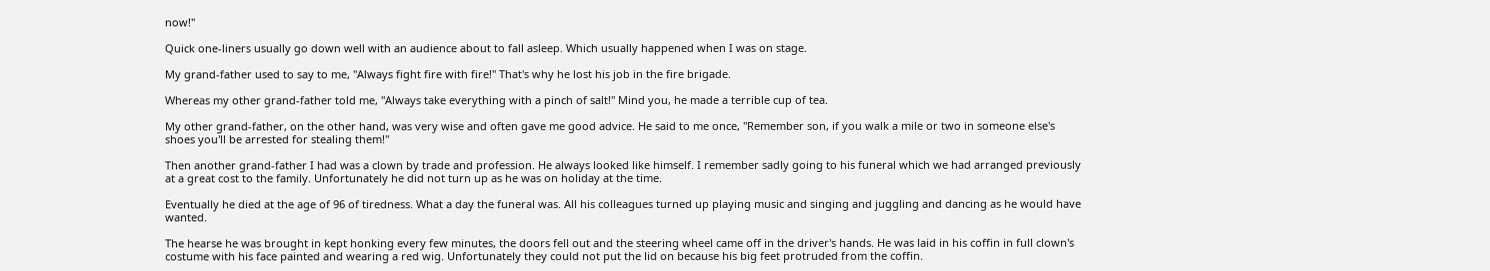now!"

Quick one-liners usually go down well with an audience about to fall asleep. Which usually happened when I was on stage.

My grand-father used to say to me, "Always fight fire with fire!" That's why he lost his job in the fire brigade.

Whereas my other grand-father told me, "Always take everything with a pinch of salt!" Mind you, he made a terrible cup of tea.

My other grand-father, on the other hand, was very wise and often gave me good advice. He said to me once, "Remember son, if you walk a mile or two in someone else's shoes you'll be arrested for stealing them!"

Then another grand-father I had was a clown by trade and profession. He always looked like himself. I remember sadly going to his funeral which we had arranged previously at a great cost to the family. Unfortunately he did not turn up as he was on holiday at the time.

Eventually he died at the age of 96 of tiredness. What a day the funeral was. All his colleagues turned up playing music and singing and juggling and dancing as he would have wanted.

The hearse he was brought in kept honking every few minutes, the doors fell out and the steering wheel came off in the driver's hands. He was laid in his coffin in full clown's costume with his face painted and wearing a red wig. Unfortunately they could not put the lid on because his big feet protruded from the coffin.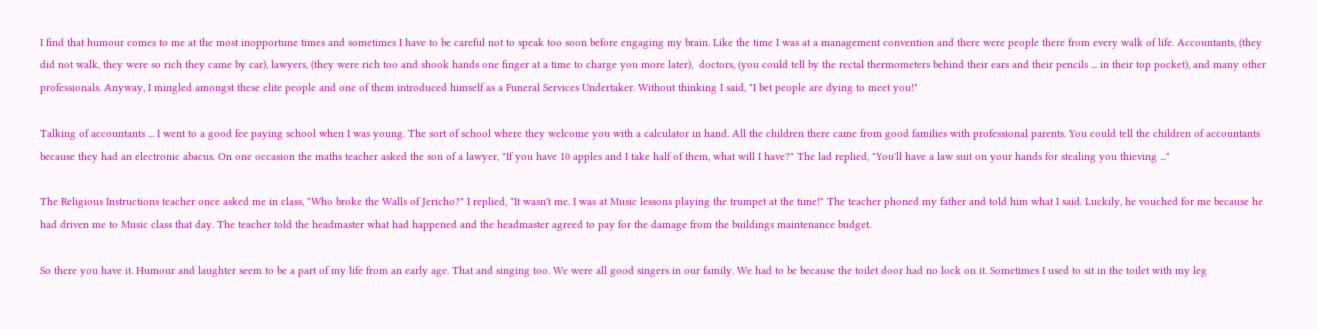I find that humour comes to me at the most inopportune times and sometimes I have to be careful not to speak too soon before engaging my brain. Like the time I was at a management convention and there were people there from every walk of life. Accountants, (they did not walk, they were so rich they came by car), lawyers, (they were rich too and shook hands one finger at a time to charge you more later),  doctors, (you could tell by the rectal thermometers behind their ears and their pencils ... in their top pocket), and many other professionals. Anyway, I mingled amongst these elite people and one of them introduced himself as a Funeral Services Undertaker. Without thinking I said, "I bet people are dying to meet you!"

Talking of accountants ... I went to a good fee paying school when I was young. The sort of school where they welcome you with a calculator in hand. All the children there came from good families with professional parents. You could tell the children of accountants because they had an electronic abacus. On one occasion the maths teacher asked the son of a lawyer, "If you have 10 apples and I take half of them, what will I have?" The lad replied, "You'll have a law suit on your hands for stealing you thieving ..."

The Religious Instructions teacher once asked me in class, "Who broke the Walls of Jericho?" I replied, "It wasn't me. I was at Music lessons playing the trumpet at the time!" The teacher phoned my father and told him what I said. Luckily, he vouched for me because he had driven me to Music class that day. The teacher told the headmaster what had happened and the headmaster agreed to pay for the damage from the buildings maintenance budget.

So there you have it. Humour and laughter seem to be a part of my life from an early age. That and singing too. We were all good singers in our family. We had to be because the toilet door had no lock on it. Sometimes I used to sit in the toilet with my leg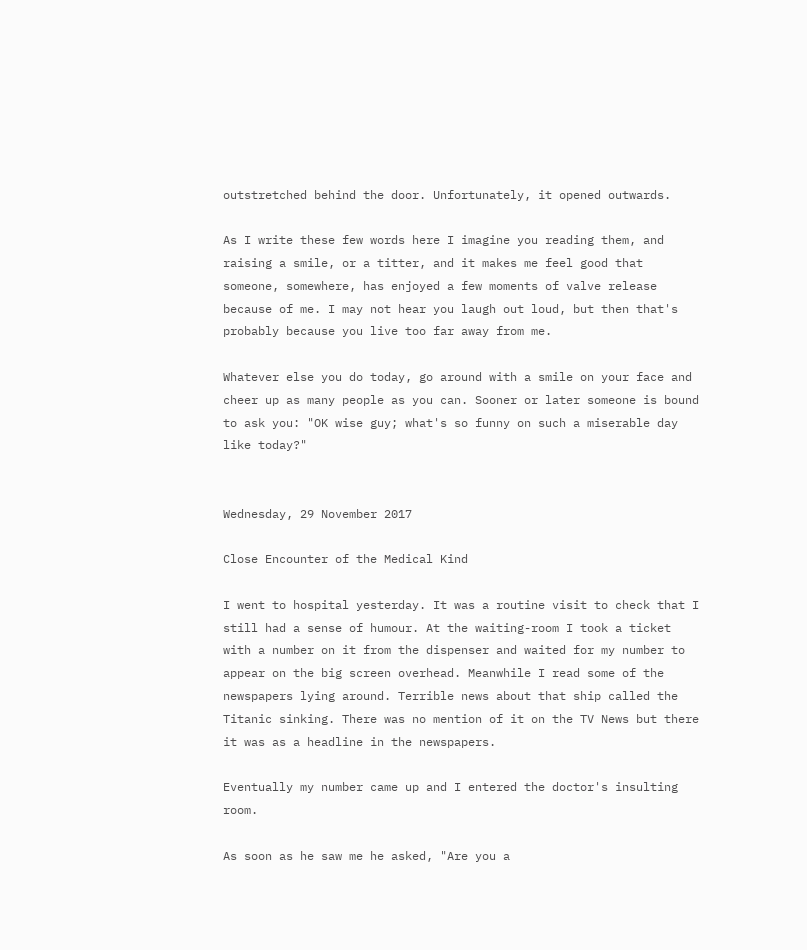outstretched behind the door. Unfortunately, it opened outwards.

As I write these few words here I imagine you reading them, and raising a smile, or a titter, and it makes me feel good that someone, somewhere, has enjoyed a few moments of valve release because of me. I may not hear you laugh out loud, but then that's probably because you live too far away from me.

Whatever else you do today, go around with a smile on your face and cheer up as many people as you can. Sooner or later someone is bound to ask you: "OK wise guy; what's so funny on such a miserable day like today?"


Wednesday, 29 November 2017

Close Encounter of the Medical Kind

I went to hospital yesterday. It was a routine visit to check that I still had a sense of humour. At the waiting-room I took a ticket with a number on it from the dispenser and waited for my number to appear on the big screen overhead. Meanwhile I read some of the newspapers lying around. Terrible news about that ship called the Titanic sinking. There was no mention of it on the TV News but there it was as a headline in the newspapers.

Eventually my number came up and I entered the doctor's insulting room.

As soon as he saw me he asked, "Are you a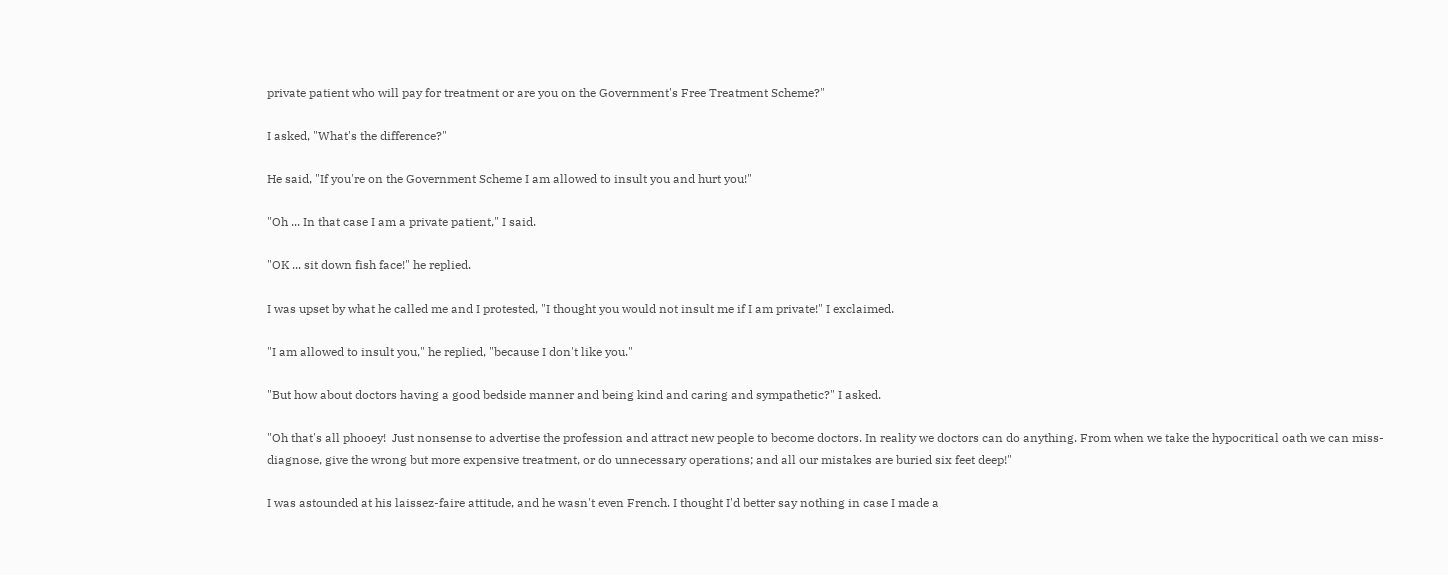private patient who will pay for treatment or are you on the Government's Free Treatment Scheme?"

I asked, "What's the difference?"

He said, "If you're on the Government Scheme I am allowed to insult you and hurt you!"

"Oh ... In that case I am a private patient," I said.

"OK ... sit down fish face!" he replied.

I was upset by what he called me and I protested, "I thought you would not insult me if I am private!" I exclaimed.

"I am allowed to insult you," he replied, "because I don't like you."

"But how about doctors having a good bedside manner and being kind and caring and sympathetic?" I asked.

"Oh that's all phooey!  Just nonsense to advertise the profession and attract new people to become doctors. In reality we doctors can do anything. From when we take the hypocritical oath we can miss-diagnose, give the wrong but more expensive treatment, or do unnecessary operations; and all our mistakes are buried six feet deep!"

I was astounded at his laissez-faire attitude, and he wasn't even French. I thought I'd better say nothing in case I made a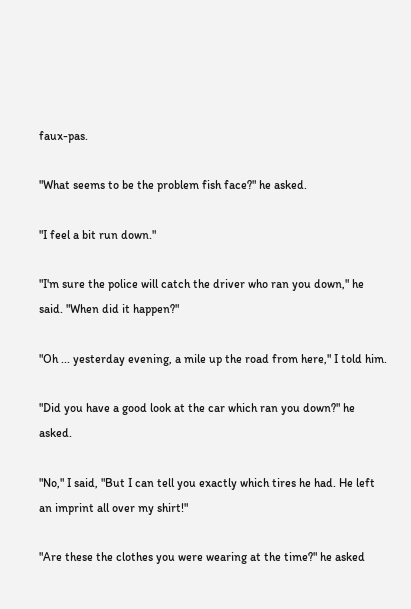faux-pas.

"What seems to be the problem fish face?" he asked.

"I feel a bit run down."

"I'm sure the police will catch the driver who ran you down," he said. "When did it happen?"

"Oh ... yesterday evening, a mile up the road from here," I told him.

"Did you have a good look at the car which ran you down?" he asked.

"No," I said, "But I can tell you exactly which tires he had. He left an imprint all over my shirt!"

"Are these the clothes you were wearing at the time?" he asked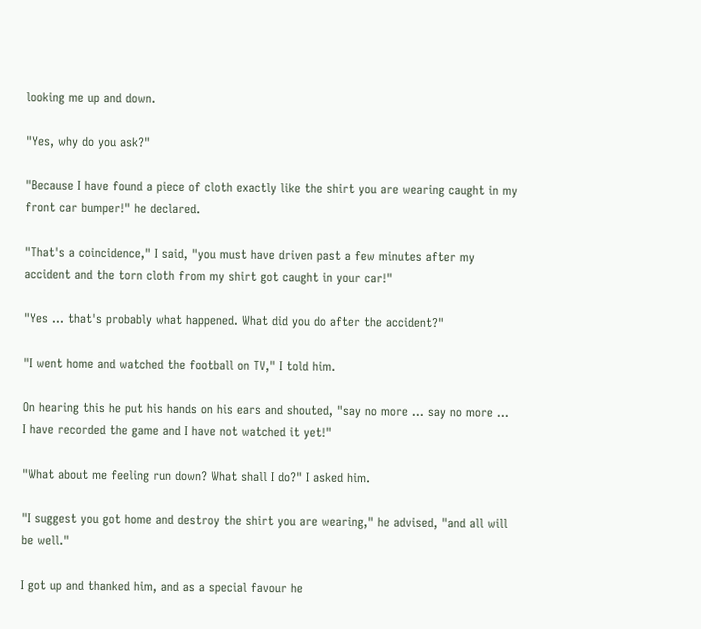looking me up and down.

"Yes, why do you ask?"

"Because I have found a piece of cloth exactly like the shirt you are wearing caught in my front car bumper!" he declared.

"That's a coincidence," I said, "you must have driven past a few minutes after my accident and the torn cloth from my shirt got caught in your car!"

"Yes ... that's probably what happened. What did you do after the accident?"

"I went home and watched the football on TV," I told him.

On hearing this he put his hands on his ears and shouted, "say no more ... say no more ... I have recorded the game and I have not watched it yet!"

"What about me feeling run down? What shall I do?" I asked him.

"I suggest you got home and destroy the shirt you are wearing," he advised, "and all will be well."

I got up and thanked him, and as a special favour he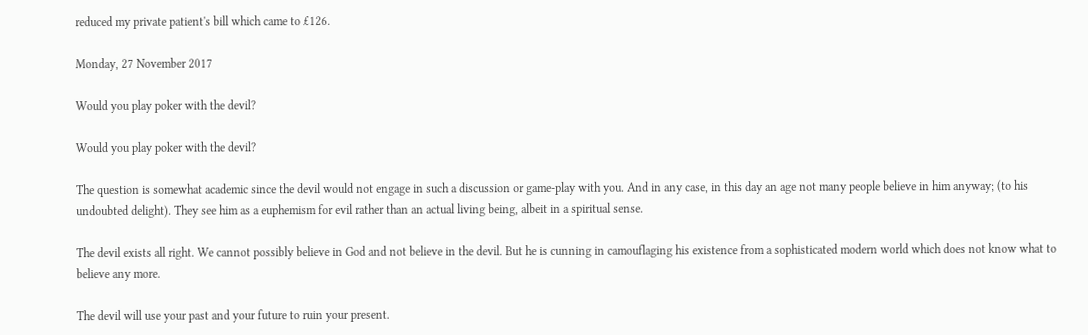reduced my private patient's bill which came to £126.

Monday, 27 November 2017

Would you play poker with the devil?

Would you play poker with the devil?

The question is somewhat academic since the devil would not engage in such a discussion or game-play with you. And in any case, in this day an age not many people believe in him anyway; (to his undoubted delight). They see him as a euphemism for evil rather than an actual living being, albeit in a spiritual sense.

The devil exists all right. We cannot possibly believe in God and not believe in the devil. But he is cunning in camouflaging his existence from a sophisticated modern world which does not know what to believe any more.

The devil will use your past and your future to ruin your present.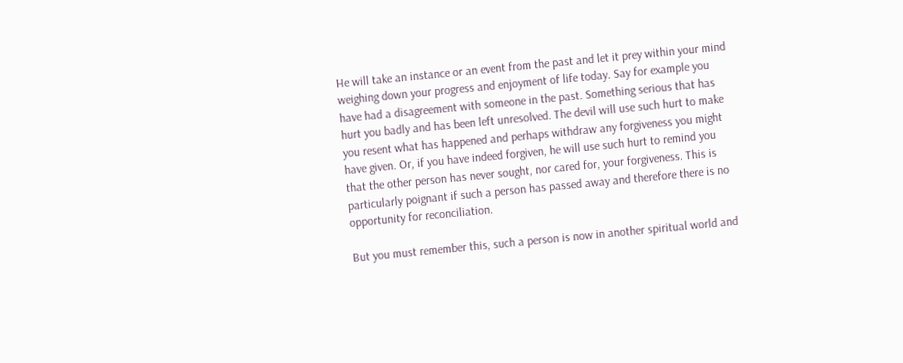He will take an instance or an event from the past and let it prey within your mind weighing down your progress and enjoyment of life today. Say for example you have had a disagreement with someone in the past. Something serious that has hurt you badly and has been left unresolved. The devil will use such hurt to make you resent what has happened and perhaps withdraw any forgiveness you might have given. Or, if you have indeed forgiven, he will use such hurt to remind you that the other person has never sought, nor cared for, your forgiveness. This is particularly poignant if such a person has passed away and therefore there is no opportunity for reconciliation.

But you must remember this, such a person is now in another spiritual world and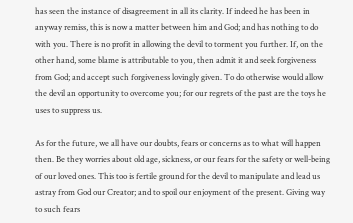has seen the instance of disagreement in all its clarity. If indeed he has been in anyway remiss, this is now a matter between him and God; and has nothing to do with you. There is no profit in allowing the devil to torment you further. If, on the other hand, some blame is attributable to you, then admit it and seek forgiveness from God; and accept such forgiveness lovingly given. To do otherwise would allow the devil an opportunity to overcome you; for our regrets of the past are the toys he uses to suppress us.

As for the future, we all have our doubts, fears or concerns as to what will happen then. Be they worries about old age, sickness, or our fears for the safety or well-being of our loved ones. This too is fertile ground for the devil to manipulate and lead us astray from God our Creator; and to spoil our enjoyment of the present. Giving way to such fears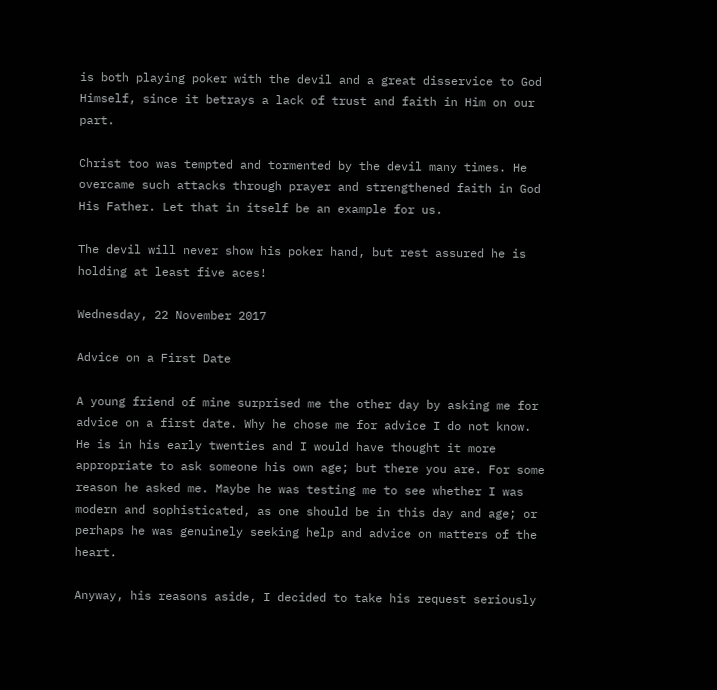is both playing poker with the devil and a great disservice to God Himself, since it betrays a lack of trust and faith in Him on our part.

Christ too was tempted and tormented by the devil many times. He overcame such attacks through prayer and strengthened faith in God His Father. Let that in itself be an example for us.

The devil will never show his poker hand, but rest assured he is holding at least five aces!

Wednesday, 22 November 2017

Advice on a First Date

A young friend of mine surprised me the other day by asking me for advice on a first date. Why he chose me for advice I do not know. He is in his early twenties and I would have thought it more appropriate to ask someone his own age; but there you are. For some reason he asked me. Maybe he was testing me to see whether I was modern and sophisticated, as one should be in this day and age; or perhaps he was genuinely seeking help and advice on matters of the heart.

Anyway, his reasons aside, I decided to take his request seriously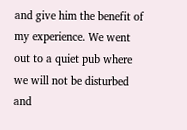and give him the benefit of my experience. We went out to a quiet pub where we will not be disturbed and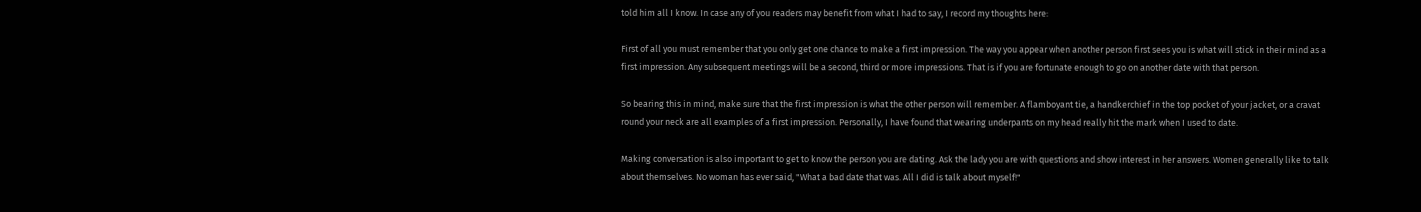told him all I know. In case any of you readers may benefit from what I had to say, I record my thoughts here:

First of all you must remember that you only get one chance to make a first impression. The way you appear when another person first sees you is what will stick in their mind as a first impression. Any subsequent meetings will be a second, third or more impressions. That is if you are fortunate enough to go on another date with that person.

So bearing this in mind, make sure that the first impression is what the other person will remember. A flamboyant tie, a handkerchief in the top pocket of your jacket, or a cravat round your neck are all examples of a first impression. Personally, I have found that wearing underpants on my head really hit the mark when I used to date.

Making conversation is also important to get to know the person you are dating. Ask the lady you are with questions and show interest in her answers. Women generally like to talk about themselves. No woman has ever said, "What a bad date that was. All I did is talk about myself!"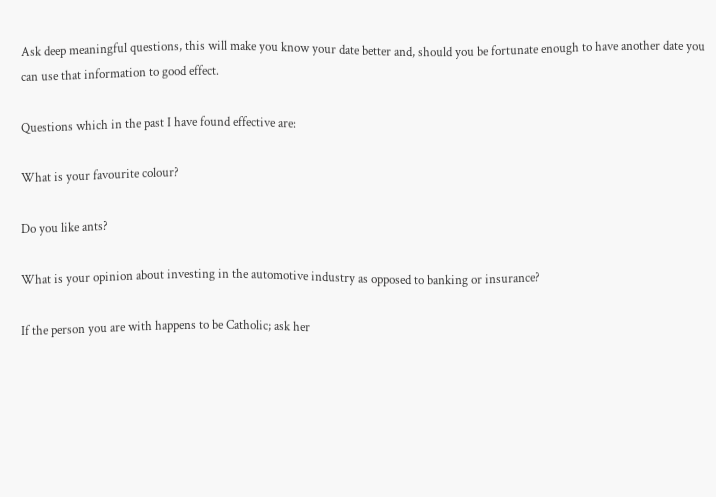Ask deep meaningful questions, this will make you know your date better and, should you be fortunate enough to have another date you can use that information to good effect.

Questions which in the past I have found effective are:

What is your favourite colour?

Do you like ants?

What is your opinion about investing in the automotive industry as opposed to banking or insurance?

If the person you are with happens to be Catholic; ask her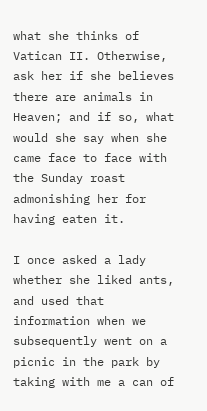what she thinks of Vatican II. Otherwise, ask her if she believes there are animals in Heaven; and if so, what would she say when she came face to face with the Sunday roast admonishing her for having eaten it.

I once asked a lady whether she liked ants, and used that information when we subsequently went on a picnic in the park by taking with me a can of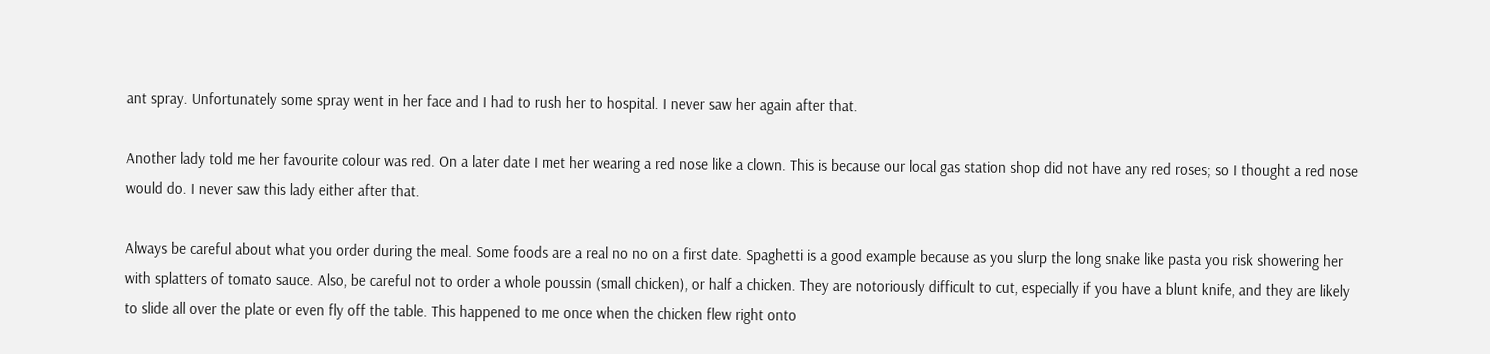ant spray. Unfortunately some spray went in her face and I had to rush her to hospital. I never saw her again after that.

Another lady told me her favourite colour was red. On a later date I met her wearing a red nose like a clown. This is because our local gas station shop did not have any red roses; so I thought a red nose would do. I never saw this lady either after that.

Always be careful about what you order during the meal. Some foods are a real no no on a first date. Spaghetti is a good example because as you slurp the long snake like pasta you risk showering her with splatters of tomato sauce. Also, be careful not to order a whole poussin (small chicken), or half a chicken. They are notoriously difficult to cut, especially if you have a blunt knife, and they are likely to slide all over the plate or even fly off the table. This happened to me once when the chicken flew right onto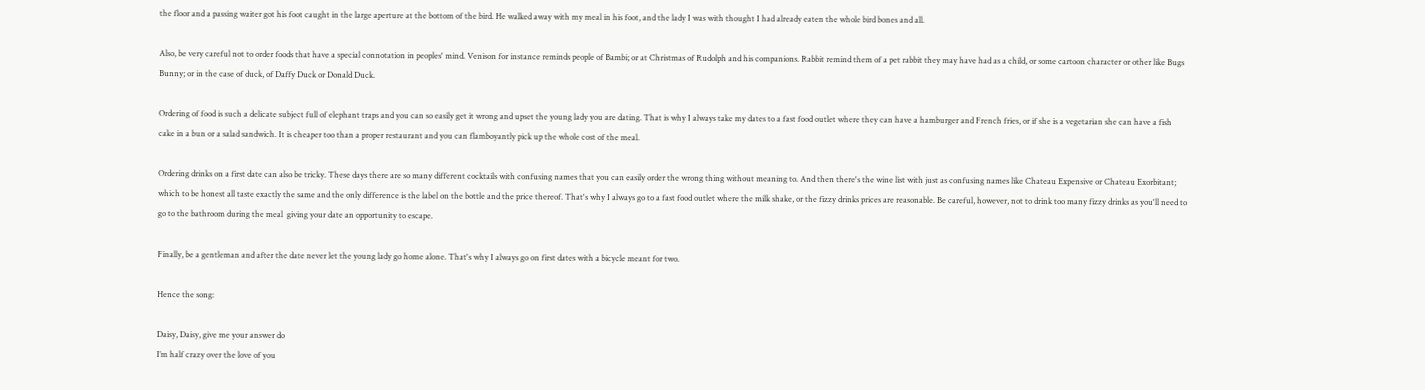the floor and a passing waiter got his foot caught in the large aperture at the bottom of the bird. He walked away with my meal in his foot, and the lady I was with thought I had already eaten the whole bird bones and all.

Also, be very careful not to order foods that have a special connotation in peoples' mind. Venison for instance reminds people of Bambi; or at Christmas of Rudolph and his companions. Rabbit remind them of a pet rabbit they may have had as a child, or some cartoon character or other like Bugs Bunny; or in the case of duck, of Daffy Duck or Donald Duck.

Ordering of food is such a delicate subject full of elephant traps and you can so easily get it wrong and upset the young lady you are dating. That is why I always take my dates to a fast food outlet where they can have a hamburger and French fries, or if she is a vegetarian she can have a fish cake in a bun or a salad sandwich. It is cheaper too than a proper restaurant and you can flamboyantly pick up the whole cost of the meal.

Ordering drinks on a first date can also be tricky. These days there are so many different cocktails with confusing names that you can easily order the wrong thing without meaning to. And then there's the wine list with just as confusing names like Chateau Expensive or Chateau Exorbitant; which to be honest all taste exactly the same and the only difference is the label on the bottle and the price thereof. That's why I always go to a fast food outlet where the milk shake, or the fizzy drinks prices are reasonable. Be careful, however, not to drink too many fizzy drinks as you'll need to go to the bathroom during the meal  giving your date an opportunity to escape.

Finally, be a gentleman and after the date never let the young lady go home alone. That's why I always go on first dates with a bicycle meant for two.

Hence the song:

Daisy, Daisy, give me your answer do
I’m half crazy over the love of you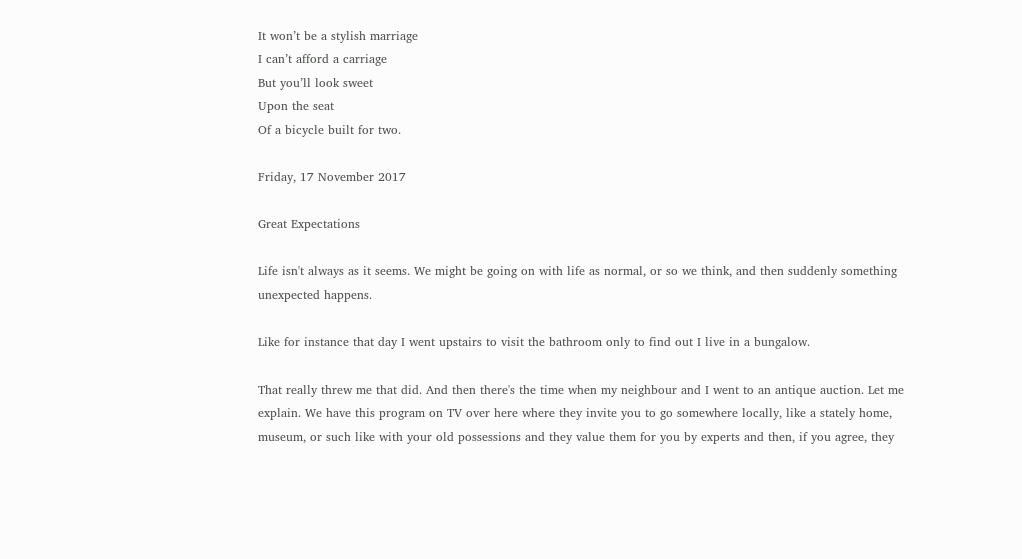It won’t be a stylish marriage
I can’t afford a carriage
But you’ll look sweet
Upon the seat
Of a bicycle built for two.

Friday, 17 November 2017

Great Expectations

Life isn't always as it seems. We might be going on with life as normal, or so we think, and then suddenly something unexpected happens.

Like for instance that day I went upstairs to visit the bathroom only to find out I live in a bungalow.

That really threw me that did. And then there's the time when my neighbour and I went to an antique auction. Let me explain. We have this program on TV over here where they invite you to go somewhere locally, like a stately home, museum, or such like with your old possessions and they value them for you by experts and then, if you agree, they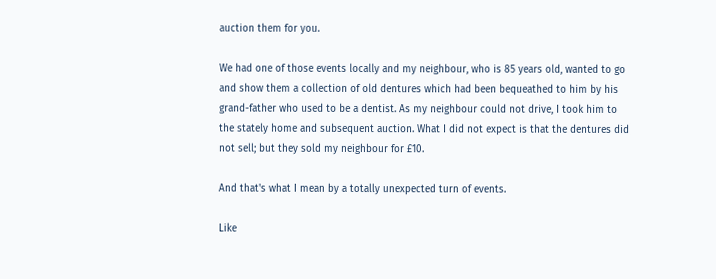auction them for you.

We had one of those events locally and my neighbour, who is 85 years old, wanted to go and show them a collection of old dentures which had been bequeathed to him by his grand-father who used to be a dentist. As my neighbour could not drive, I took him to the stately home and subsequent auction. What I did not expect is that the dentures did not sell; but they sold my neighbour for £10.

And that's what I mean by a totally unexpected turn of events.

Like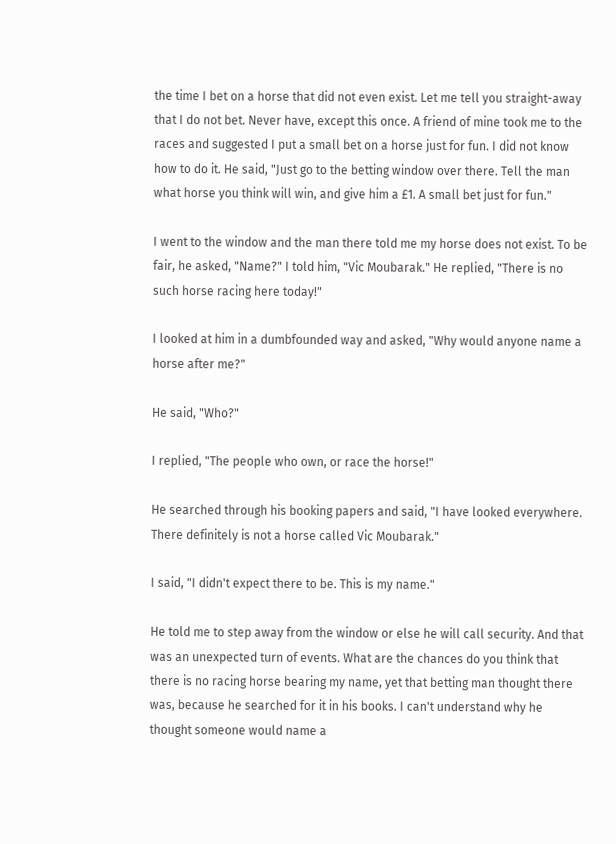the time I bet on a horse that did not even exist. Let me tell you straight-away that I do not bet. Never have, except this once. A friend of mine took me to the races and suggested I put a small bet on a horse just for fun. I did not know how to do it. He said, "Just go to the betting window over there. Tell the man what horse you think will win, and give him a £1. A small bet just for fun."

I went to the window and the man there told me my horse does not exist. To be fair, he asked, "Name?" I told him, "Vic Moubarak." He replied, "There is no such horse racing here today!"

I looked at him in a dumbfounded way and asked, "Why would anyone name a horse after me?"

He said, "Who?"

I replied, "The people who own, or race the horse!"

He searched through his booking papers and said, "I have looked everywhere. There definitely is not a horse called Vic Moubarak."

I said, "I didn't expect there to be. This is my name."

He told me to step away from the window or else he will call security. And that was an unexpected turn of events. What are the chances do you think that there is no racing horse bearing my name, yet that betting man thought there was, because he searched for it in his books. I can't understand why he thought someone would name a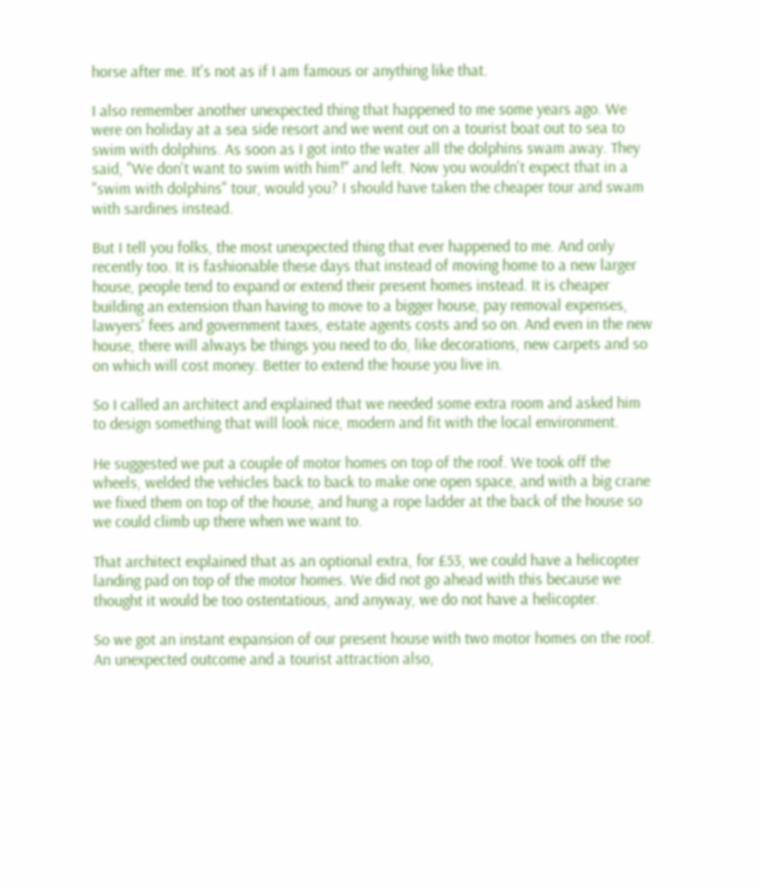horse after me. It's not as if I am famous or anything like that.

I also remember another unexpected thing that happened to me some years ago. We were on holiday at a sea side resort and we went out on a tourist boat out to sea to swim with dolphins. As soon as I got into the water all the dolphins swam away. They said, "We don't want to swim with him!" and left. Now you wouldn't expect that in a "swim with dolphins" tour, would you? I should have taken the cheaper tour and swam with sardines instead.

But I tell you folks, the most unexpected thing that ever happened to me. And only recently too. It is fashionable these days that instead of moving home to a new larger house, people tend to expand or extend their present homes instead. It is cheaper building an extension than having to move to a bigger house, pay removal expenses, lawyers' fees and government taxes, estate agents costs and so on. And even in the new house, there will always be things you need to do, like decorations, new carpets and so on which will cost money. Better to extend the house you live in.

So I called an architect and explained that we needed some extra room and asked him to design something that will look nice, modern and fit with the local environment.

He suggested we put a couple of motor homes on top of the roof. We took off the wheels, welded the vehicles back to back to make one open space, and with a big crane we fixed them on top of the house, and hung a rope ladder at the back of the house so we could climb up there when we want to.

That architect explained that as an optional extra, for £53, we could have a helicopter landing pad on top of the motor homes. We did not go ahead with this because we thought it would be too ostentatious, and anyway, we do not have a helicopter.

So we got an instant expansion of our present house with two motor homes on the roof.  An unexpected outcome and a tourist attraction also,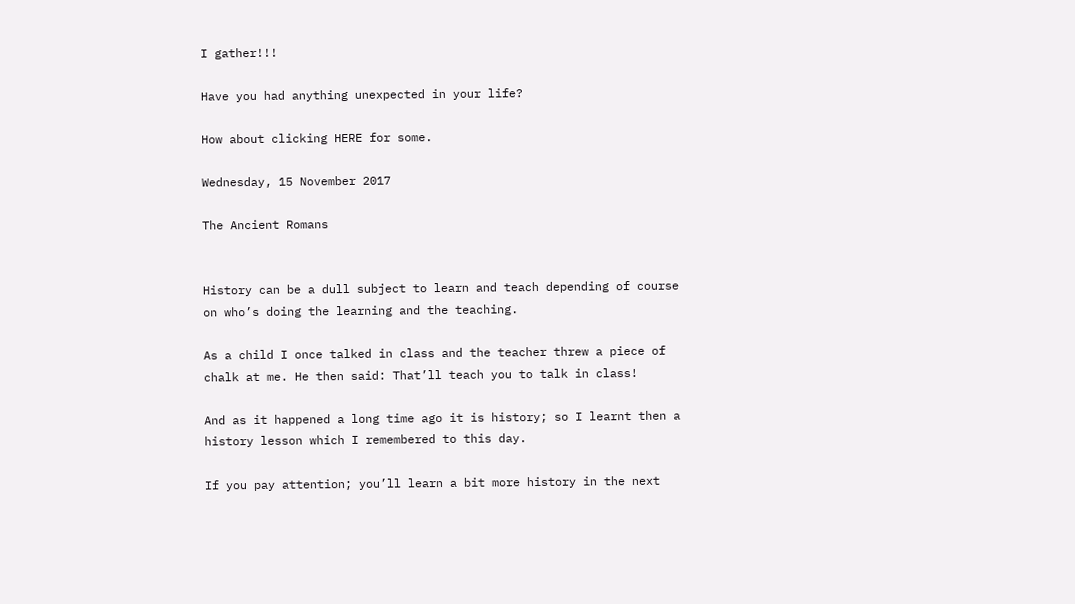I gather!!!

Have you had anything unexpected in your life?

How about clicking HERE for some.

Wednesday, 15 November 2017

The Ancient Romans


History can be a dull subject to learn and teach depending of course on who’s doing the learning and the teaching.

As a child I once talked in class and the teacher threw a piece of chalk at me. He then said: That’ll teach you to talk in class!

And as it happened a long time ago it is history; so I learnt then a history lesson which I remembered to this day.

If you pay attention; you’ll learn a bit more history in the next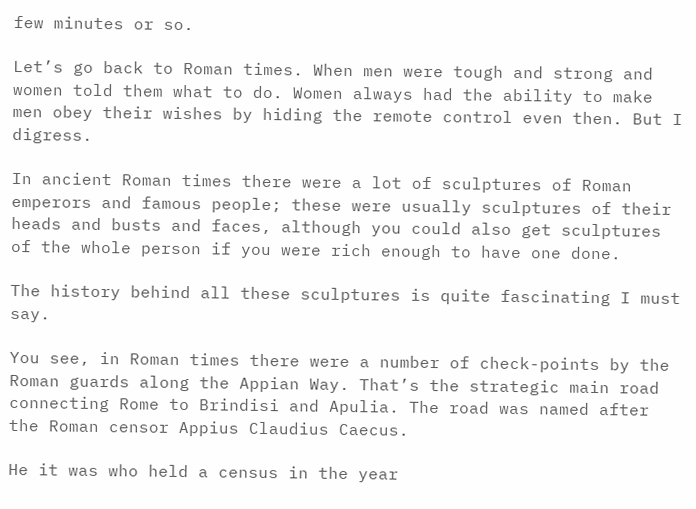few minutes or so.

Let’s go back to Roman times. When men were tough and strong and women told them what to do. Women always had the ability to make men obey their wishes by hiding the remote control even then. But I digress.

In ancient Roman times there were a lot of sculptures of Roman emperors and famous people; these were usually sculptures of their heads and busts and faces, although you could also get sculptures of the whole person if you were rich enough to have one done.

The history behind all these sculptures is quite fascinating I must say.

You see, in Roman times there were a number of check-points by the Roman guards along the Appian Way. That’s the strategic main road connecting Rome to Brindisi and Apulia. The road was named after the Roman censor Appius Claudius Caecus.

He it was who held a census in the year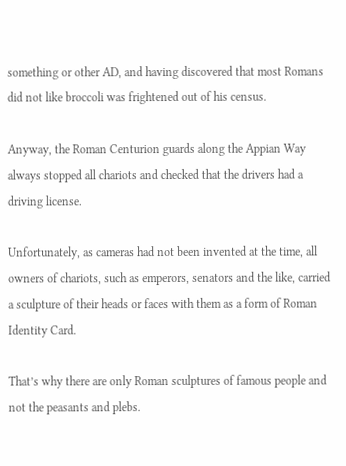something or other AD, and having discovered that most Romans did not like broccoli was frightened out of his census.

Anyway, the Roman Centurion guards along the Appian Way always stopped all chariots and checked that the drivers had a driving license.

Unfortunately, as cameras had not been invented at the time, all owners of chariots, such as emperors, senators and the like, carried a sculpture of their heads or faces with them as a form of Roman Identity Card.

That’s why there are only Roman sculptures of famous people and not the peasants and plebs.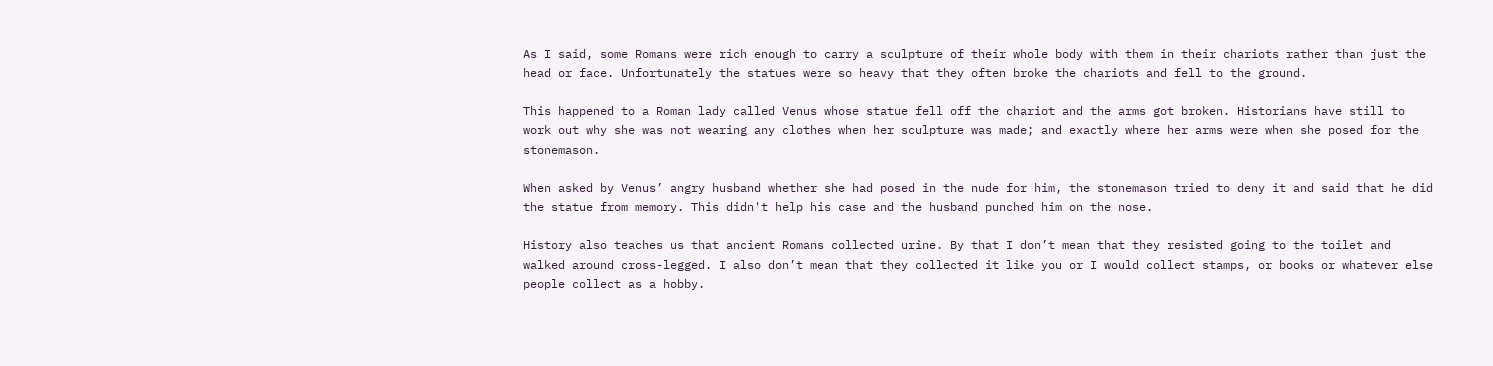As I said, some Romans were rich enough to carry a sculpture of their whole body with them in their chariots rather than just the head or face. Unfortunately the statues were so heavy that they often broke the chariots and fell to the ground.

This happened to a Roman lady called Venus whose statue fell off the chariot and the arms got broken. Historians have still to work out why she was not wearing any clothes when her sculpture was made; and exactly where her arms were when she posed for the stonemason.

When asked by Venus’ angry husband whether she had posed in the nude for him, the stonemason tried to deny it and said that he did the statue from memory. This didn't help his case and the husband punched him on the nose.

History also teaches us that ancient Romans collected urine. By that I don’t mean that they resisted going to the toilet and walked around cross-legged. I also don’t mean that they collected it like you or I would collect stamps, or books or whatever else people collect as a hobby.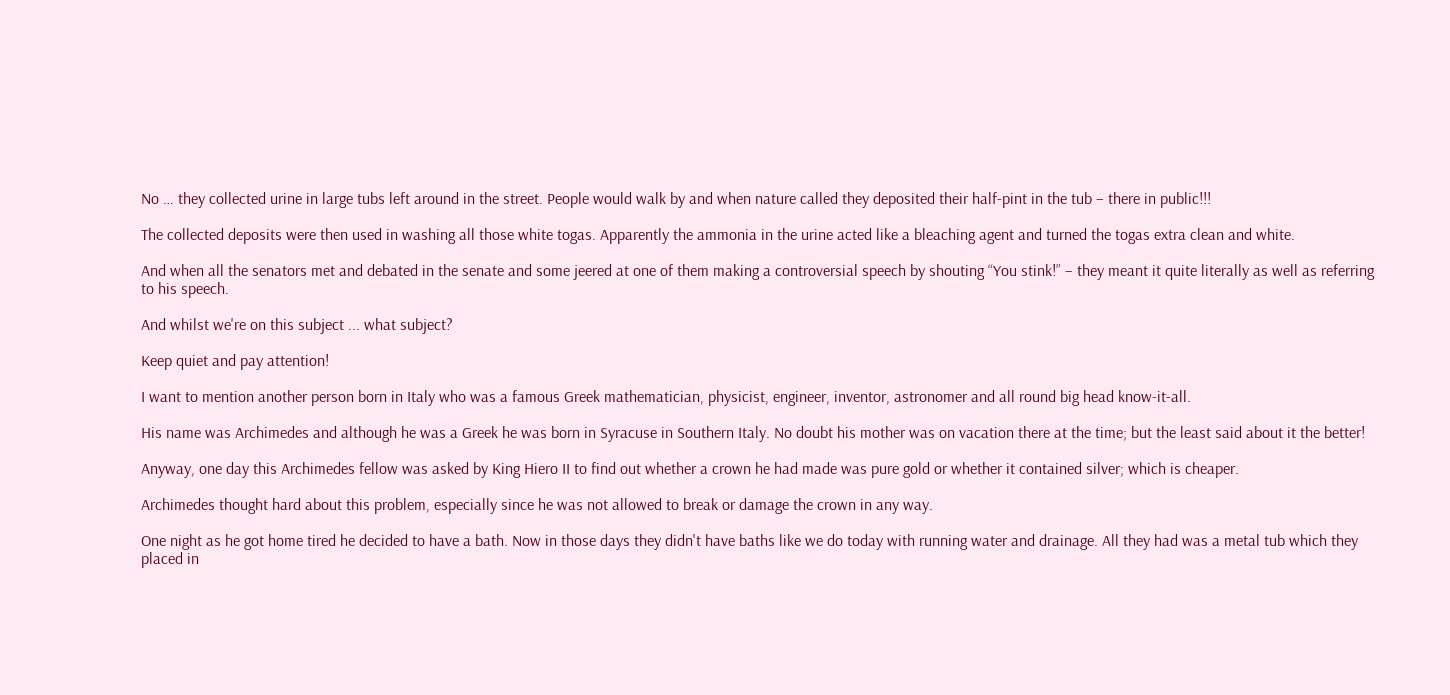No … they collected urine in large tubs left around in the street. People would walk by and when nature called they deposited their half-pint in the tub – there in public!!!

The collected deposits were then used in washing all those white togas. Apparently the ammonia in the urine acted like a bleaching agent and turned the togas extra clean and white.

And when all the senators met and debated in the senate and some jeered at one of them making a controversial speech by shouting “You stink!” – they meant it quite literally as well as referring to his speech.

And whilst we're on this subject ... what subject?

Keep quiet and pay attention!

I want to mention another person born in Italy who was a famous Greek mathematician, physicist, engineer, inventor, astronomer and all round big head know-it-all.

His name was Archimedes and although he was a Greek he was born in Syracuse in Southern Italy. No doubt his mother was on vacation there at the time; but the least said about it the better!

Anyway, one day this Archimedes fellow was asked by King Hiero II to find out whether a crown he had made was pure gold or whether it contained silver; which is cheaper.

Archimedes thought hard about this problem, especially since he was not allowed to break or damage the crown in any way.

One night as he got home tired he decided to have a bath. Now in those days they didn't have baths like we do today with running water and drainage. All they had was a metal tub which they placed in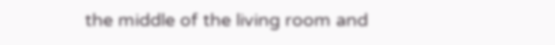the middle of the living room and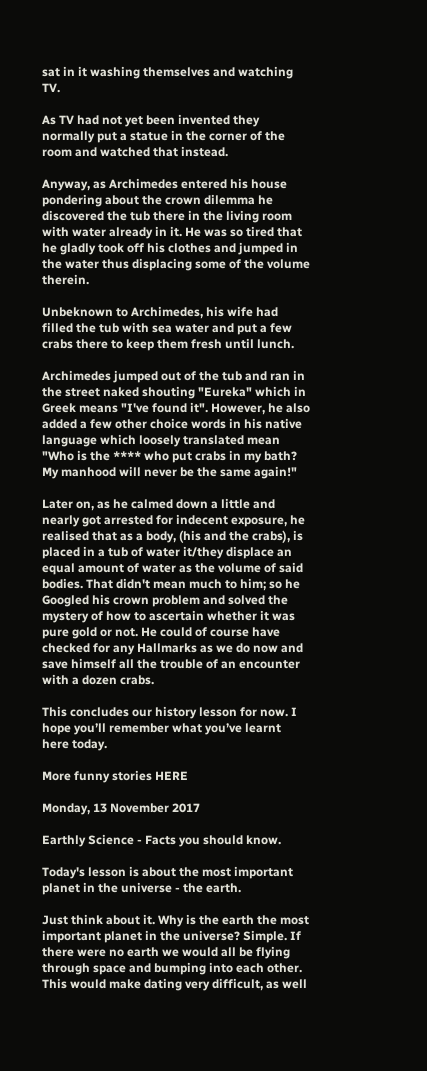sat in it washing themselves and watching TV.

As TV had not yet been invented they normally put a statue in the corner of the room and watched that instead.

Anyway, as Archimedes entered his house pondering about the crown dilemma he discovered the tub there in the living room with water already in it. He was so tired that he gladly took off his clothes and jumped in the water thus displacing some of the volume therein.

Unbeknown to Archimedes, his wife had filled the tub with sea water and put a few crabs there to keep them fresh until lunch.

Archimedes jumped out of the tub and ran in the street naked shouting "Eureka" which in Greek means "I've found it". However, he also added a few other choice words in his native language which loosely translated mean "Who is the **** who put crabs in my bath? My manhood will never be the same again!"

Later on, as he calmed down a little and nearly got arrested for indecent exposure, he realised that as a body, (his and the crabs), is placed in a tub of water it/they displace an equal amount of water as the volume of said bodies. That didn't mean much to him; so he Googled his crown problem and solved the mystery of how to ascertain whether it was pure gold or not. He could of course have checked for any Hallmarks as we do now and save himself all the trouble of an encounter with a dozen crabs.

This concludes our history lesson for now. I hope you’ll remember what you’ve learnt here today.

More funny stories HERE

Monday, 13 November 2017

Earthly Science - Facts you should know.

Today's lesson is about the most important planet in the universe - the earth.

Just think about it. Why is the earth the most important planet in the universe? Simple. If there were no earth we would all be flying through space and bumping into each other. This would make dating very difficult, as well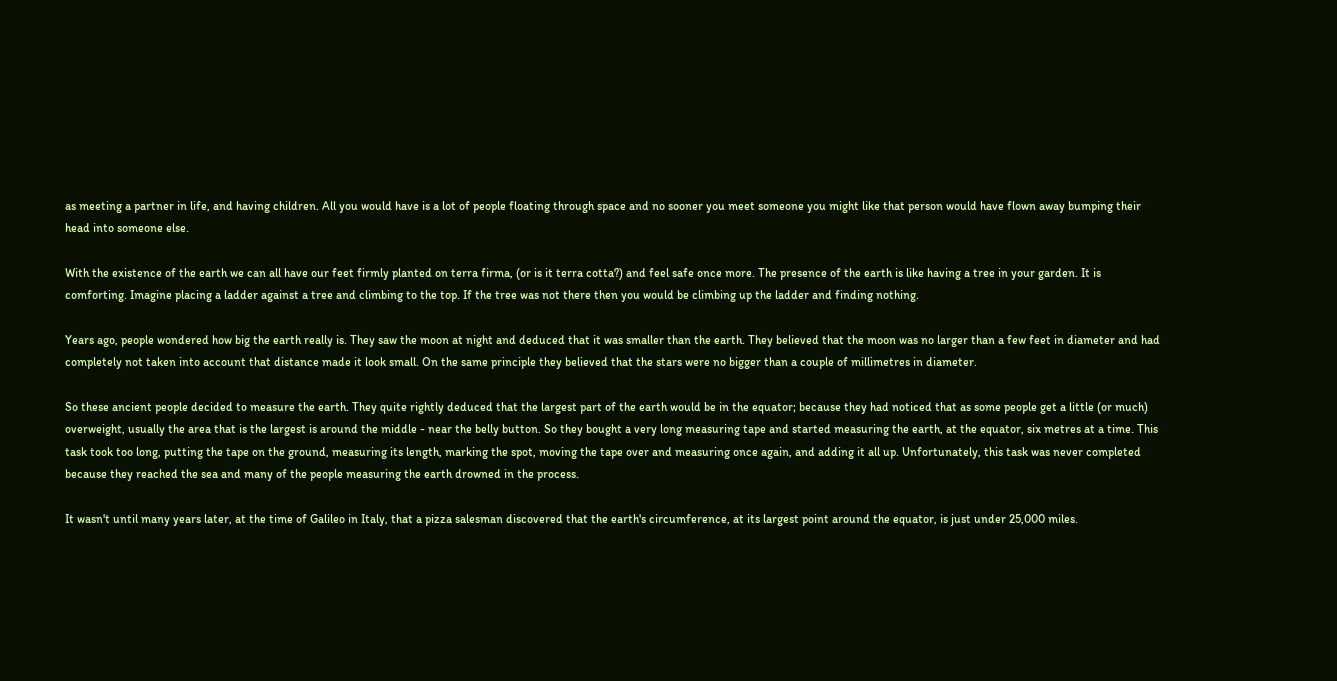as meeting a partner in life, and having children. All you would have is a lot of people floating through space and no sooner you meet someone you might like that person would have flown away bumping their head into someone else.

With the existence of the earth we can all have our feet firmly planted on terra firma, (or is it terra cotta?) and feel safe once more. The presence of the earth is like having a tree in your garden. It is comforting. Imagine placing a ladder against a tree and climbing to the top. If the tree was not there then you would be climbing up the ladder and finding nothing.

Years ago, people wondered how big the earth really is. They saw the moon at night and deduced that it was smaller than the earth. They believed that the moon was no larger than a few feet in diameter and had completely not taken into account that distance made it look small. On the same principle they believed that the stars were no bigger than a couple of millimetres in diameter.

So these ancient people decided to measure the earth. They quite rightly deduced that the largest part of the earth would be in the equator; because they had noticed that as some people get a little (or much) overweight, usually the area that is the largest is around the middle - near the belly button. So they bought a very long measuring tape and started measuring the earth, at the equator, six metres at a time. This task took too long, putting the tape on the ground, measuring its length, marking the spot, moving the tape over and measuring once again, and adding it all up. Unfortunately, this task was never completed because they reached the sea and many of the people measuring the earth drowned in the process.

It wasn't until many years later, at the time of Galileo in Italy, that a pizza salesman discovered that the earth's circumference, at its largest point around the equator, is just under 25,000 miles.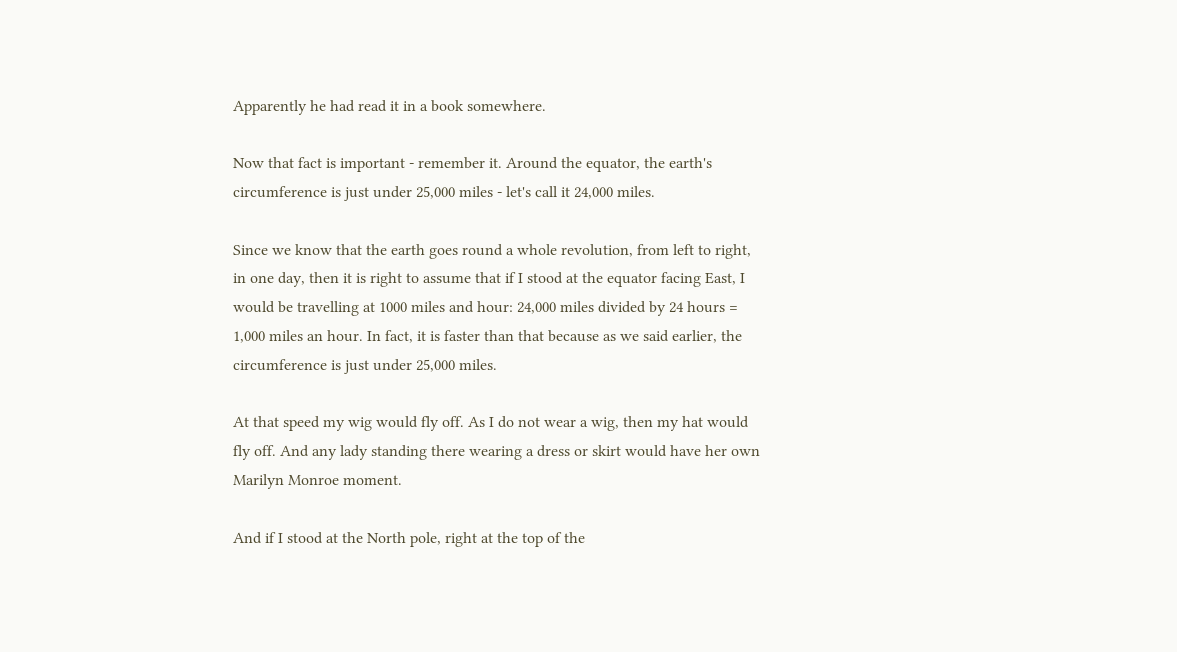Apparently he had read it in a book somewhere.

Now that fact is important - remember it. Around the equator, the earth's circumference is just under 25,000 miles - let's call it 24,000 miles.

Since we know that the earth goes round a whole revolution, from left to right, in one day, then it is right to assume that if I stood at the equator facing East, I would be travelling at 1000 miles and hour: 24,000 miles divided by 24 hours = 1,000 miles an hour. In fact, it is faster than that because as we said earlier, the circumference is just under 25,000 miles.

At that speed my wig would fly off. As I do not wear a wig, then my hat would fly off. And any lady standing there wearing a dress or skirt would have her own Marilyn Monroe moment.

And if I stood at the North pole, right at the top of the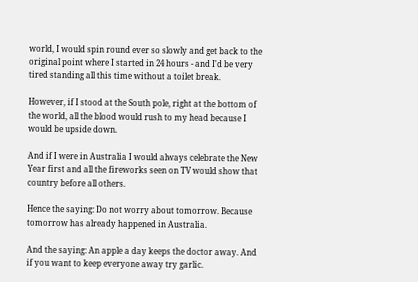world, I would spin round ever so slowly and get back to the original point where I started in 24 hours - and I'd be very tired standing all this time without a toilet break.

However, if I stood at the South pole, right at the bottom of the world, all the blood would rush to my head because I would be upside down.

And if I were in Australia I would always celebrate the New Year first and all the fireworks seen on TV would show that country before all others.

Hence the saying: Do not worry about tomorrow. Because tomorrow has already happened in Australia.

And the saying: An apple a day keeps the doctor away. And if you want to keep everyone away try garlic.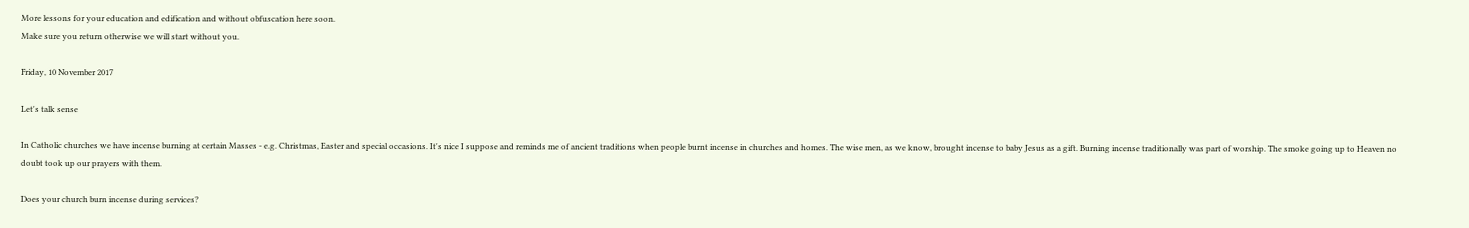More lessons for your education and edification and without obfuscation here soon.
Make sure you return otherwise we will start without you.

Friday, 10 November 2017

Let's talk sense

In Catholic churches we have incense burning at certain Masses - e.g. Christmas, Easter and special occasions. It's nice I suppose and reminds me of ancient traditions when people burnt incense in churches and homes. The wise men, as we know, brought incense to baby Jesus as a gift. Burning incense traditionally was part of worship. The smoke going up to Heaven no doubt took up our prayers with them.

Does your church burn incense during services?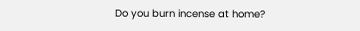Do you burn incense at home?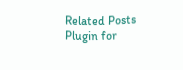Related Posts Plugin for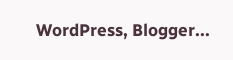WordPress, Blogger...